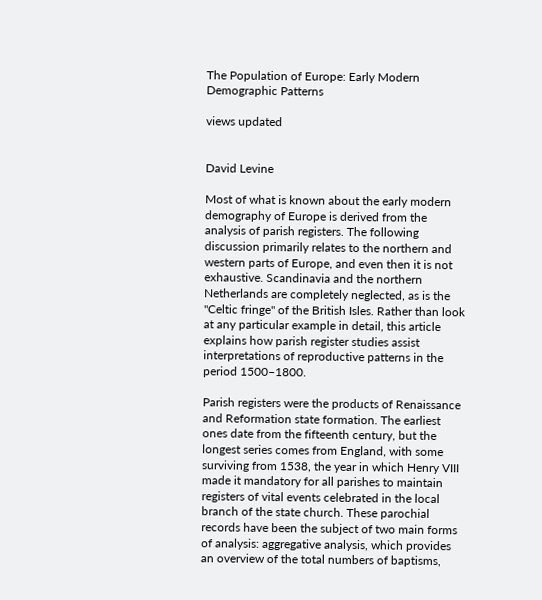The Population of Europe: Early Modern Demographic Patterns

views updated


David Levine

Most of what is known about the early modern demography of Europe is derived from the analysis of parish registers. The following discussion primarily relates to the northern and western parts of Europe, and even then it is not exhaustive. Scandinavia and the northern Netherlands are completely neglected, as is the "Celtic fringe" of the British Isles. Rather than look at any particular example in detail, this article explains how parish register studies assist interpretations of reproductive patterns in the period 1500–1800.

Parish registers were the products of Renaissance and Reformation state formation. The earliest ones date from the fifteenth century, but the longest series comes from England, with some surviving from 1538, the year in which Henry VIII made it mandatory for all parishes to maintain registers of vital events celebrated in the local branch of the state church. These parochial records have been the subject of two main forms of analysis: aggregative analysis, which provides an overview of the total numbers of baptisms,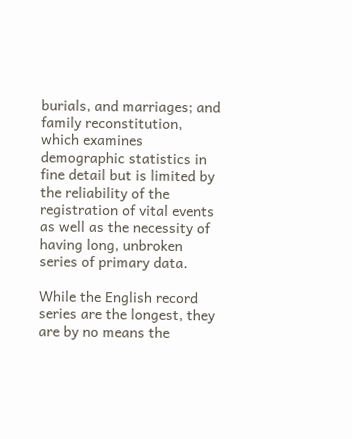burials, and marriages; and family reconstitution, which examines demographic statistics in fine detail but is limited by the reliability of the registration of vital events as well as the necessity of having long, unbroken series of primary data.

While the English record series are the longest, they are by no means the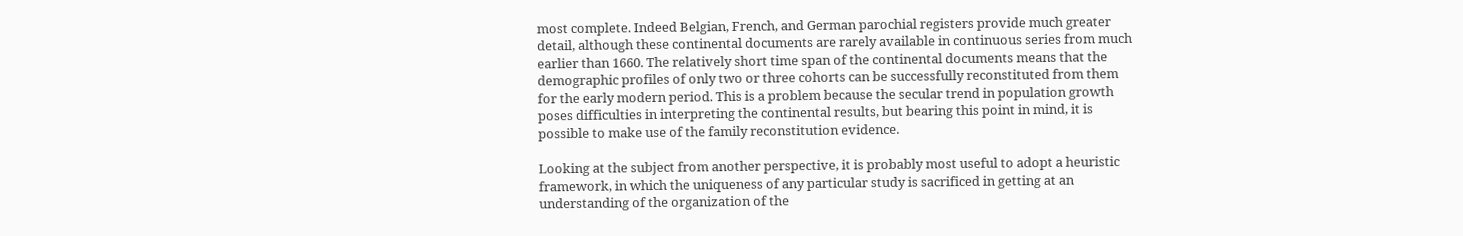most complete. Indeed Belgian, French, and German parochial registers provide much greater detail, although these continental documents are rarely available in continuous series from much earlier than 1660. The relatively short time span of the continental documents means that the demographic profiles of only two or three cohorts can be successfully reconstituted from them for the early modern period. This is a problem because the secular trend in population growth poses difficulties in interpreting the continental results, but bearing this point in mind, it is possible to make use of the family reconstitution evidence.

Looking at the subject from another perspective, it is probably most useful to adopt a heuristic framework, in which the uniqueness of any particular study is sacrificed in getting at an understanding of the organization of the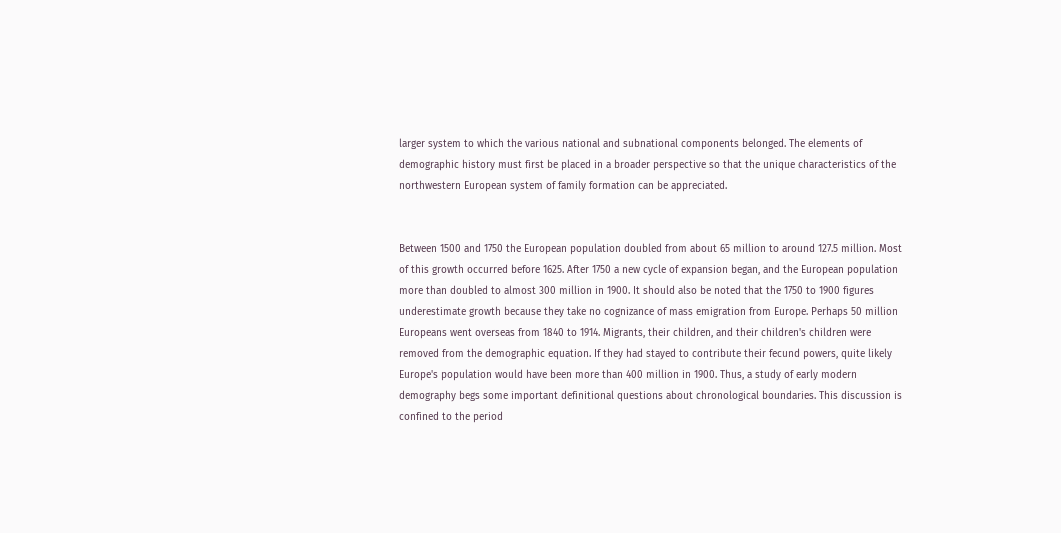larger system to which the various national and subnational components belonged. The elements of demographic history must first be placed in a broader perspective so that the unique characteristics of the northwestern European system of family formation can be appreciated.


Between 1500 and 1750 the European population doubled from about 65 million to around 127.5 million. Most of this growth occurred before 1625. After 1750 a new cycle of expansion began, and the European population more than doubled to almost 300 million in 1900. It should also be noted that the 1750 to 1900 figures underestimate growth because they take no cognizance of mass emigration from Europe. Perhaps 50 million Europeans went overseas from 1840 to 1914. Migrants, their children, and their children's children were removed from the demographic equation. If they had stayed to contribute their fecund powers, quite likely Europe's population would have been more than 400 million in 1900. Thus, a study of early modern demography begs some important definitional questions about chronological boundaries. This discussion is confined to the period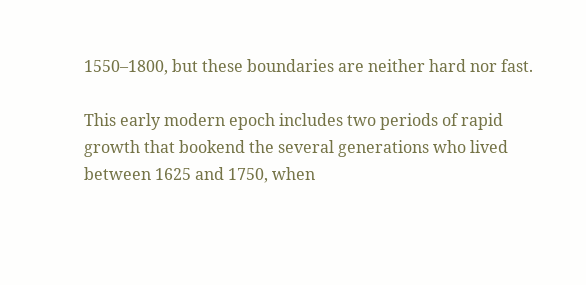1550–1800, but these boundaries are neither hard nor fast.

This early modern epoch includes two periods of rapid growth that bookend the several generations who lived between 1625 and 1750, when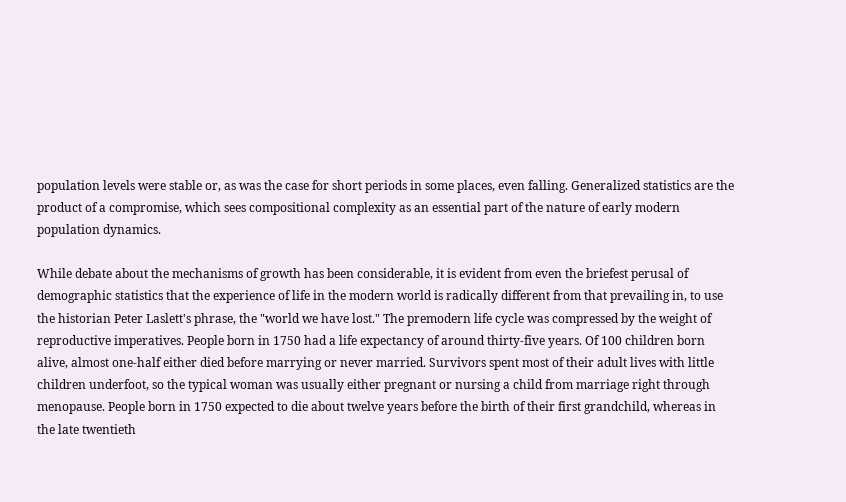population levels were stable or, as was the case for short periods in some places, even falling. Generalized statistics are the product of a compromise, which sees compositional complexity as an essential part of the nature of early modern population dynamics.

While debate about the mechanisms of growth has been considerable, it is evident from even the briefest perusal of demographic statistics that the experience of life in the modern world is radically different from that prevailing in, to use the historian Peter Laslett's phrase, the "world we have lost." The premodern life cycle was compressed by the weight of reproductive imperatives. People born in 1750 had a life expectancy of around thirty-five years. Of 100 children born alive, almost one-half either died before marrying or never married. Survivors spent most of their adult lives with little children underfoot, so the typical woman was usually either pregnant or nursing a child from marriage right through menopause. People born in 1750 expected to die about twelve years before the birth of their first grandchild, whereas in the late twentieth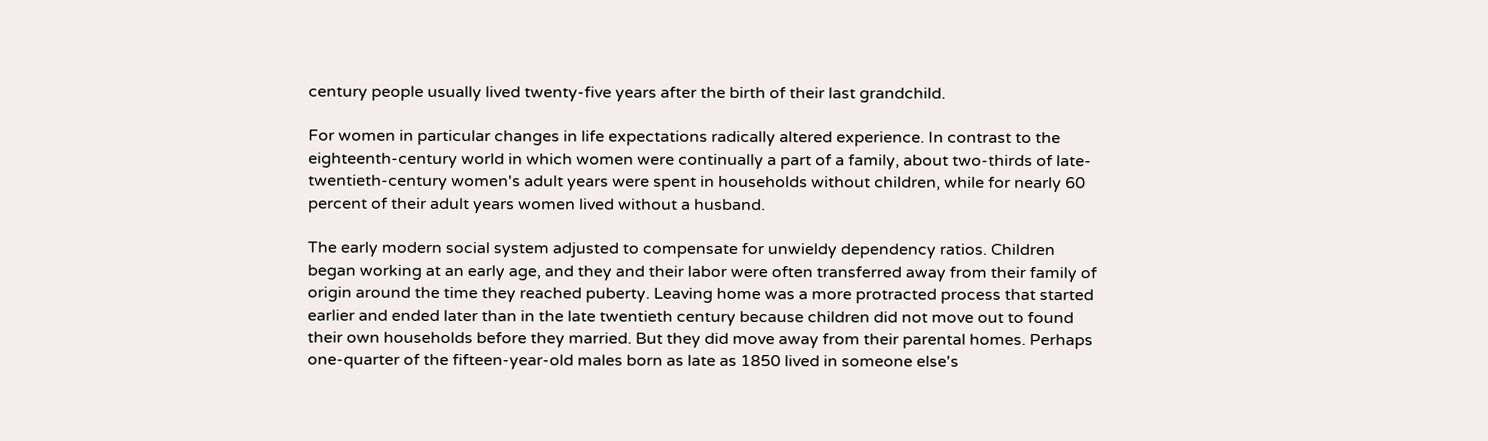century people usually lived twenty-five years after the birth of their last grandchild.

For women in particular changes in life expectations radically altered experience. In contrast to the eighteenth-century world in which women were continually a part of a family, about two-thirds of late-twentieth-century women's adult years were spent in households without children, while for nearly 60 percent of their adult years women lived without a husband.

The early modern social system adjusted to compensate for unwieldy dependency ratios. Children began working at an early age, and they and their labor were often transferred away from their family of origin around the time they reached puberty. Leaving home was a more protracted process that started earlier and ended later than in the late twentieth century because children did not move out to found their own households before they married. But they did move away from their parental homes. Perhaps one-quarter of the fifteen-year-old males born as late as 1850 lived in someone else's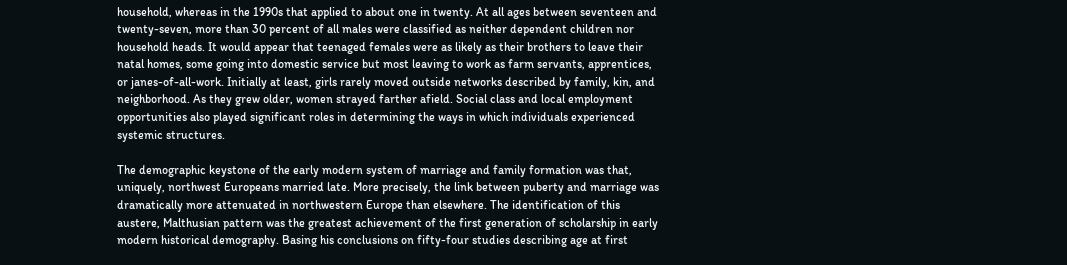household, whereas in the 1990s that applied to about one in twenty. At all ages between seventeen and twenty-seven, more than 30 percent of all males were classified as neither dependent children nor household heads. It would appear that teenaged females were as likely as their brothers to leave their natal homes, some going into domestic service but most leaving to work as farm servants, apprentices, or janes-of-all-work. Initially at least, girls rarely moved outside networks described by family, kin, and neighborhood. As they grew older, women strayed farther afield. Social class and local employment opportunities also played significant roles in determining the ways in which individuals experienced systemic structures.

The demographic keystone of the early modern system of marriage and family formation was that, uniquely, northwest Europeans married late. More precisely, the link between puberty and marriage was dramatically more attenuated in northwestern Europe than elsewhere. The identification of this austere, Malthusian pattern was the greatest achievement of the first generation of scholarship in early modern historical demography. Basing his conclusions on fifty-four studies describing age at first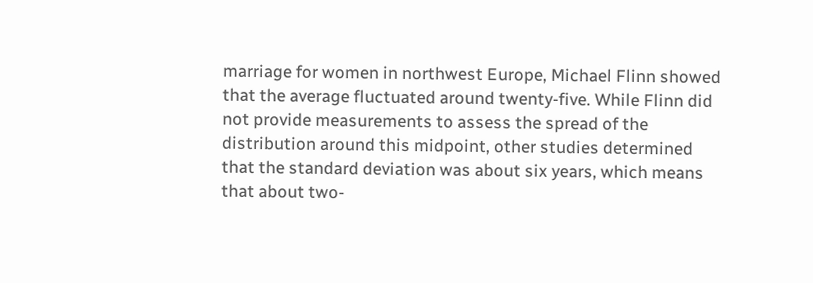marriage for women in northwest Europe, Michael Flinn showed that the average fluctuated around twenty-five. While Flinn did not provide measurements to assess the spread of the distribution around this midpoint, other studies determined that the standard deviation was about six years, which means that about two-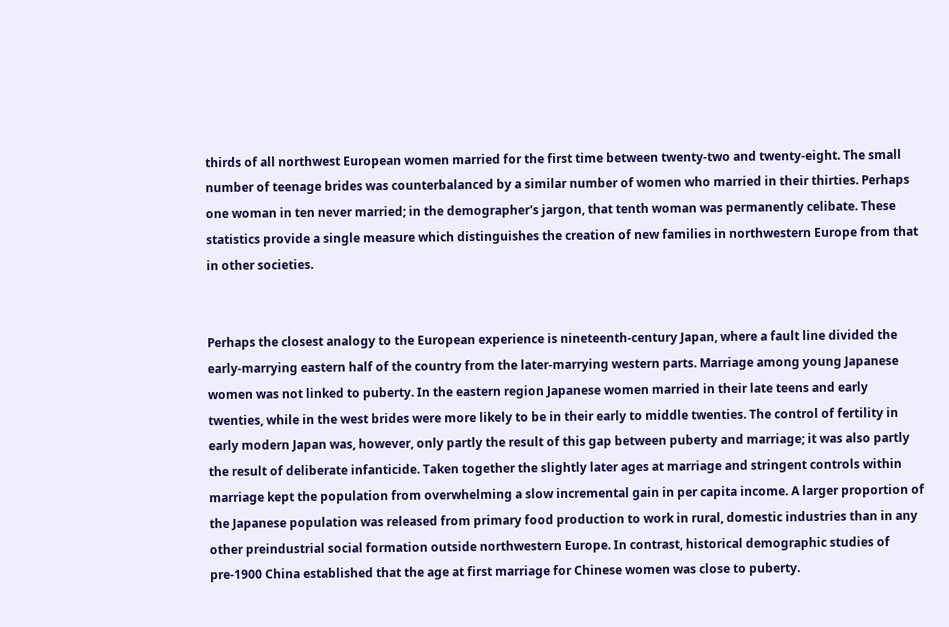thirds of all northwest European women married for the first time between twenty-two and twenty-eight. The small number of teenage brides was counterbalanced by a similar number of women who married in their thirties. Perhaps one woman in ten never married; in the demographer's jargon, that tenth woman was permanently celibate. These statistics provide a single measure which distinguishes the creation of new families in northwestern Europe from that in other societies.


Perhaps the closest analogy to the European experience is nineteenth-century Japan, where a fault line divided the early-marrying eastern half of the country from the later-marrying western parts. Marriage among young Japanese women was not linked to puberty. In the eastern region Japanese women married in their late teens and early twenties, while in the west brides were more likely to be in their early to middle twenties. The control of fertility in early modern Japan was, however, only partly the result of this gap between puberty and marriage; it was also partly the result of deliberate infanticide. Taken together the slightly later ages at marriage and stringent controls within marriage kept the population from overwhelming a slow incremental gain in per capita income. A larger proportion of the Japanese population was released from primary food production to work in rural, domestic industries than in any other preindustrial social formation outside northwestern Europe. In contrast, historical demographic studies of pre-1900 China established that the age at first marriage for Chinese women was close to puberty.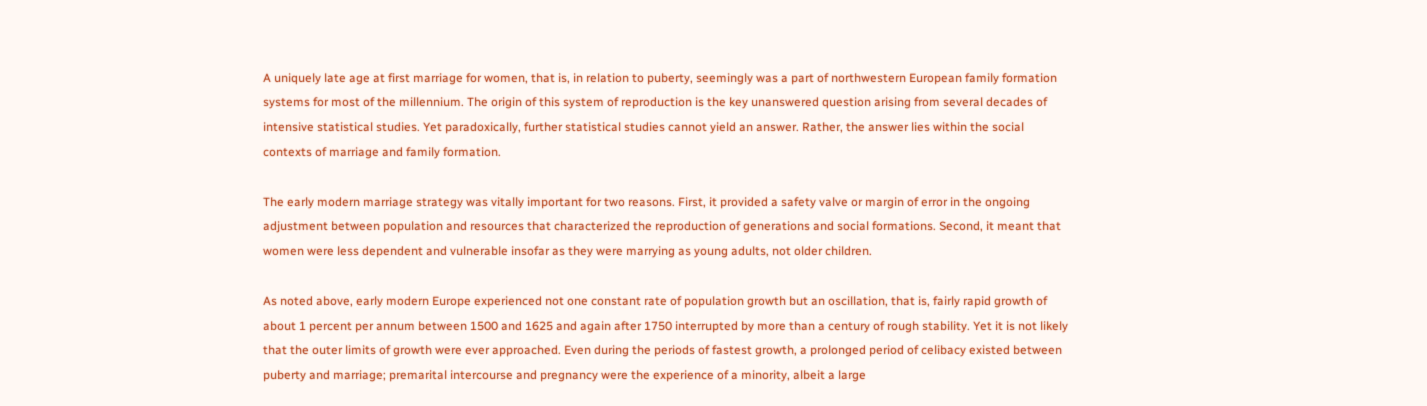A uniquely late age at first marriage for women, that is, in relation to puberty, seemingly was a part of northwestern European family formation systems for most of the millennium. The origin of this system of reproduction is the key unanswered question arising from several decades of intensive statistical studies. Yet paradoxically, further statistical studies cannot yield an answer. Rather, the answer lies within the social contexts of marriage and family formation.

The early modern marriage strategy was vitally important for two reasons. First, it provided a safety valve or margin of error in the ongoing adjustment between population and resources that characterized the reproduction of generations and social formations. Second, it meant that women were less dependent and vulnerable insofar as they were marrying as young adults, not older children.

As noted above, early modern Europe experienced not one constant rate of population growth but an oscillation, that is, fairly rapid growth of about 1 percent per annum between 1500 and 1625 and again after 1750 interrupted by more than a century of rough stability. Yet it is not likely that the outer limits of growth were ever approached. Even during the periods of fastest growth, a prolonged period of celibacy existed between puberty and marriage; premarital intercourse and pregnancy were the experience of a minority, albeit a large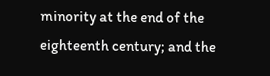minority at the end of the eighteenth century; and the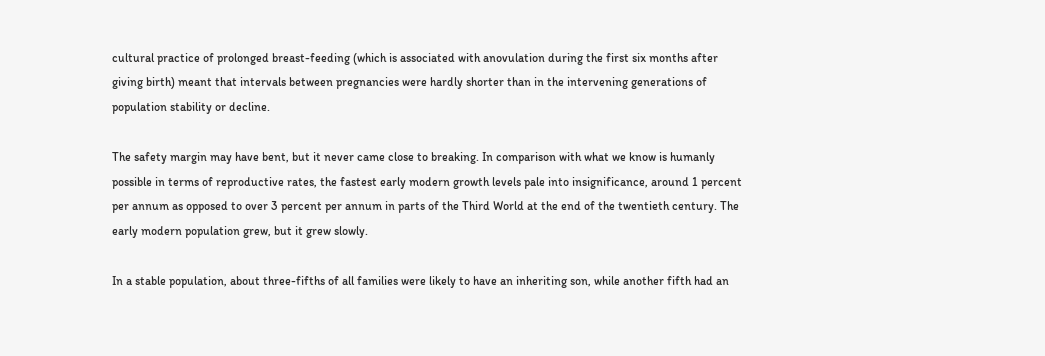cultural practice of prolonged breast-feeding (which is associated with anovulation during the first six months after giving birth) meant that intervals between pregnancies were hardly shorter than in the intervening generations of population stability or decline.

The safety margin may have bent, but it never came close to breaking. In comparison with what we know is humanly possible in terms of reproductive rates, the fastest early modern growth levels pale into insignificance, around 1 percent per annum as opposed to over 3 percent per annum in parts of the Third World at the end of the twentieth century. The early modern population grew, but it grew slowly.

In a stable population, about three-fifths of all families were likely to have an inheriting son, while another fifth had an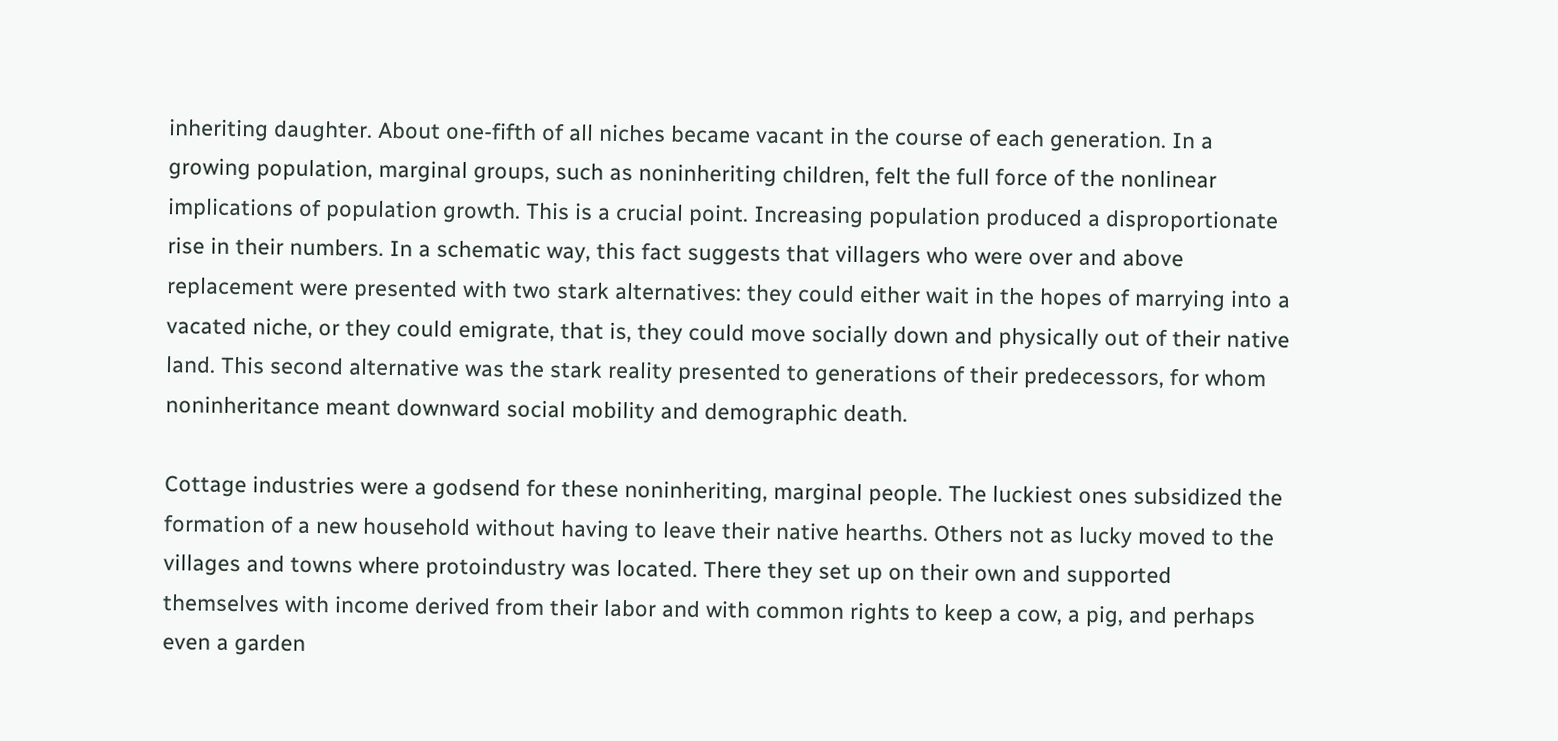inheriting daughter. About one-fifth of all niches became vacant in the course of each generation. In a growing population, marginal groups, such as noninheriting children, felt the full force of the nonlinear implications of population growth. This is a crucial point. Increasing population produced a disproportionate rise in their numbers. In a schematic way, this fact suggests that villagers who were over and above replacement were presented with two stark alternatives: they could either wait in the hopes of marrying into a vacated niche, or they could emigrate, that is, they could move socially down and physically out of their native land. This second alternative was the stark reality presented to generations of their predecessors, for whom noninheritance meant downward social mobility and demographic death.

Cottage industries were a godsend for these noninheriting, marginal people. The luckiest ones subsidized the formation of a new household without having to leave their native hearths. Others not as lucky moved to the villages and towns where protoindustry was located. There they set up on their own and supported themselves with income derived from their labor and with common rights to keep a cow, a pig, and perhaps even a garden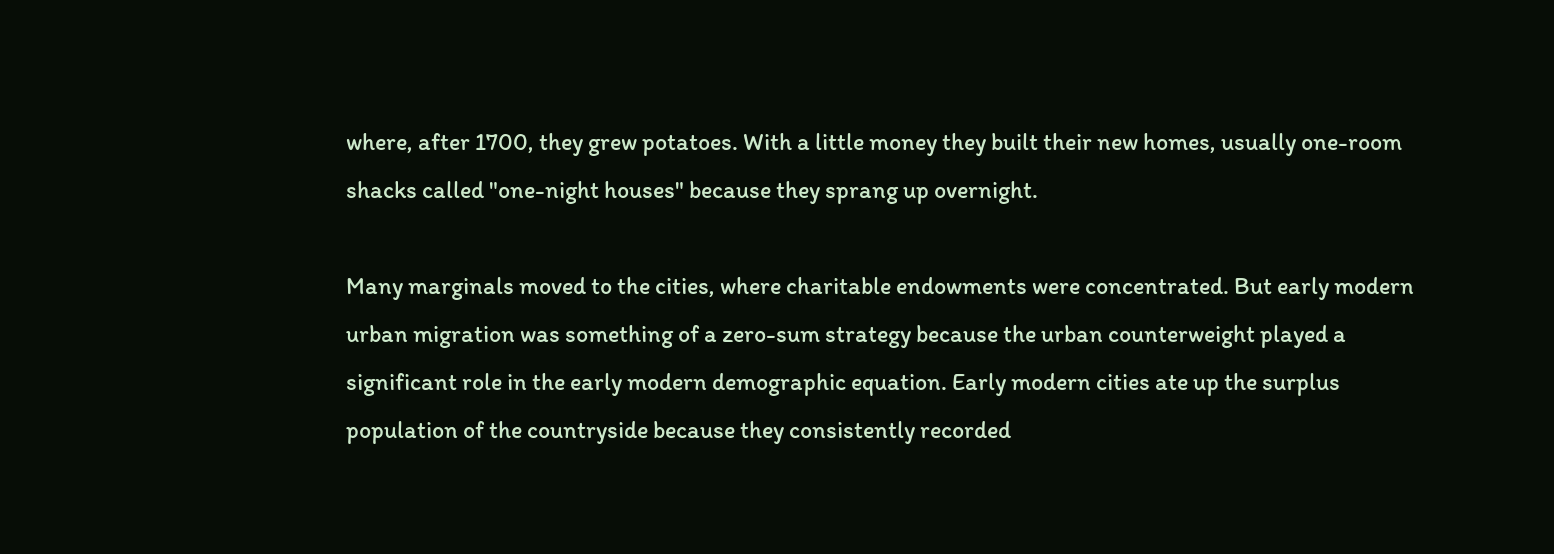where, after 1700, they grew potatoes. With a little money they built their new homes, usually one-room shacks called "one-night houses" because they sprang up overnight.

Many marginals moved to the cities, where charitable endowments were concentrated. But early modern urban migration was something of a zero-sum strategy because the urban counterweight played a significant role in the early modern demographic equation. Early modern cities ate up the surplus population of the countryside because they consistently recorded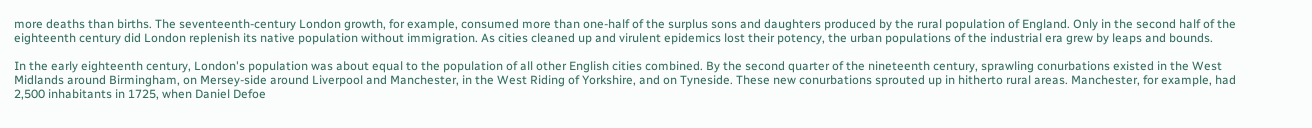more deaths than births. The seventeenth-century London growth, for example, consumed more than one-half of the surplus sons and daughters produced by the rural population of England. Only in the second half of the eighteenth century did London replenish its native population without immigration. As cities cleaned up and virulent epidemics lost their potency, the urban populations of the industrial era grew by leaps and bounds.

In the early eighteenth century, London's population was about equal to the population of all other English cities combined. By the second quarter of the nineteenth century, sprawling conurbations existed in the West Midlands around Birmingham, on Mersey-side around Liverpool and Manchester, in the West Riding of Yorkshire, and on Tyneside. These new conurbations sprouted up in hitherto rural areas. Manchester, for example, had 2,500 inhabitants in 1725, when Daniel Defoe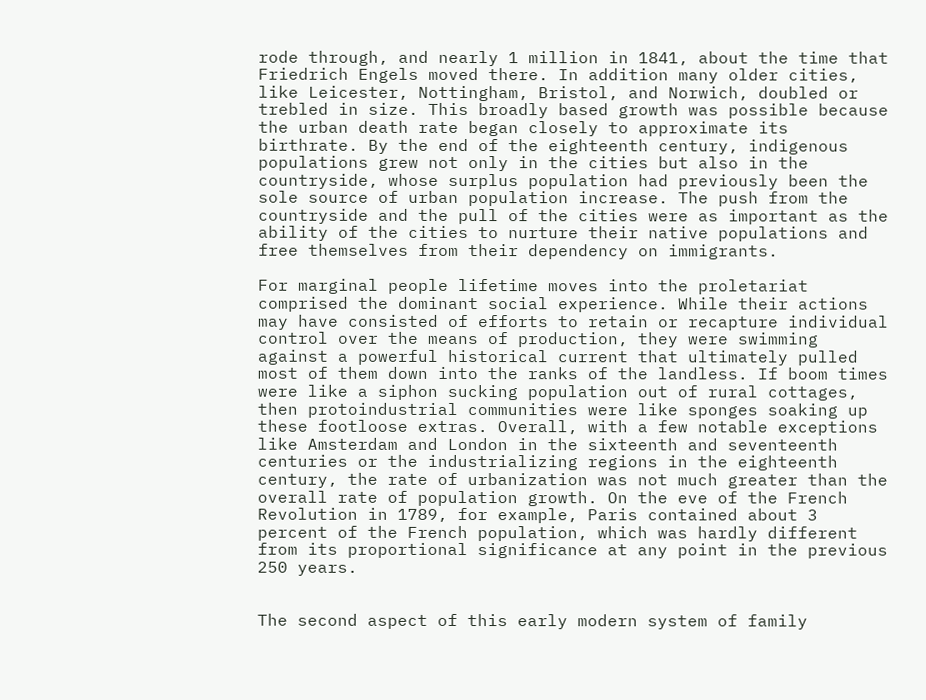rode through, and nearly 1 million in 1841, about the time that Friedrich Engels moved there. In addition many older cities, like Leicester, Nottingham, Bristol, and Norwich, doubled or trebled in size. This broadly based growth was possible because the urban death rate began closely to approximate its birthrate. By the end of the eighteenth century, indigenous populations grew not only in the cities but also in the countryside, whose surplus population had previously been the sole source of urban population increase. The push from the countryside and the pull of the cities were as important as the ability of the cities to nurture their native populations and free themselves from their dependency on immigrants.

For marginal people lifetime moves into the proletariat comprised the dominant social experience. While their actions may have consisted of efforts to retain or recapture individual control over the means of production, they were swimming against a powerful historical current that ultimately pulled most of them down into the ranks of the landless. If boom times were like a siphon sucking population out of rural cottages, then protoindustrial communities were like sponges soaking up these footloose extras. Overall, with a few notable exceptions like Amsterdam and London in the sixteenth and seventeenth centuries or the industrializing regions in the eighteenth century, the rate of urbanization was not much greater than the overall rate of population growth. On the eve of the French Revolution in 1789, for example, Paris contained about 3 percent of the French population, which was hardly different from its proportional significance at any point in the previous 250 years.


The second aspect of this early modern system of family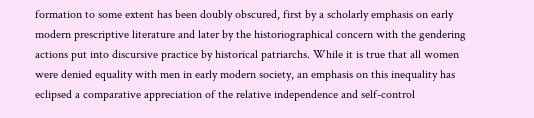formation to some extent has been doubly obscured, first by a scholarly emphasis on early modern prescriptive literature and later by the historiographical concern with the gendering actions put into discursive practice by historical patriarchs. While it is true that all women were denied equality with men in early modern society, an emphasis on this inequality has eclipsed a comparative appreciation of the relative independence and self-control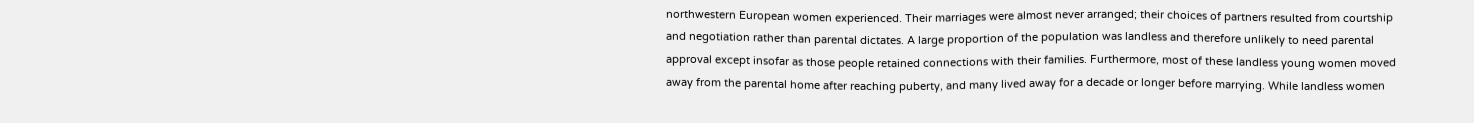northwestern European women experienced. Their marriages were almost never arranged; their choices of partners resulted from courtship and negotiation rather than parental dictates. A large proportion of the population was landless and therefore unlikely to need parental approval except insofar as those people retained connections with their families. Furthermore, most of these landless young women moved away from the parental home after reaching puberty, and many lived away for a decade or longer before marrying. While landless women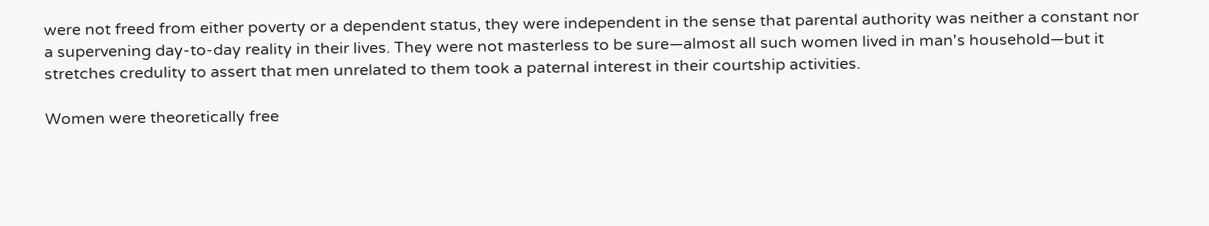were not freed from either poverty or a dependent status, they were independent in the sense that parental authority was neither a constant nor a supervening day-to-day reality in their lives. They were not masterless to be sure—almost all such women lived in man's household—but it stretches credulity to assert that men unrelated to them took a paternal interest in their courtship activities.

Women were theoretically free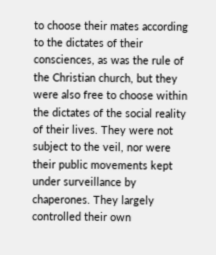to choose their mates according to the dictates of their consciences, as was the rule of the Christian church, but they were also free to choose within the dictates of the social reality of their lives. They were not subject to the veil, nor were their public movements kept under surveillance by chaperones. They largely controlled their own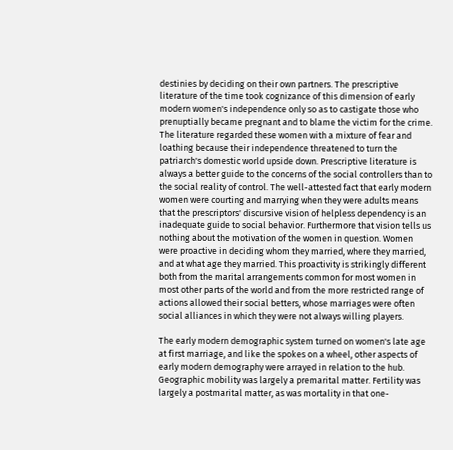destinies by deciding on their own partners. The prescriptive literature of the time took cognizance of this dimension of early modern women's independence only so as to castigate those who prenuptially became pregnant and to blame the victim for the crime. The literature regarded these women with a mixture of fear and loathing because their independence threatened to turn the patriarch's domestic world upside down. Prescriptive literature is always a better guide to the concerns of the social controllers than to the social reality of control. The well-attested fact that early modern women were courting and marrying when they were adults means that the prescriptors' discursive vision of helpless dependency is an inadequate guide to social behavior. Furthermore that vision tells us nothing about the motivation of the women in question. Women were proactive in deciding whom they married, where they married, and at what age they married. This proactivity is strikingly different both from the marital arrangements common for most women in most other parts of the world and from the more restricted range of actions allowed their social betters, whose marriages were often social alliances in which they were not always willing players.

The early modern demographic system turned on women's late age at first marriage, and like the spokes on a wheel, other aspects of early modern demography were arrayed in relation to the hub. Geographic mobility was largely a premarital matter. Fertility was largely a postmarital matter, as was mortality in that one-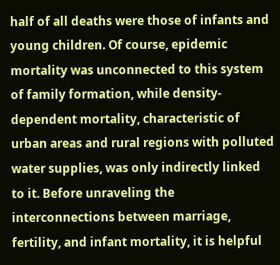half of all deaths were those of infants and young children. Of course, epidemic mortality was unconnected to this system of family formation, while density-dependent mortality, characteristic of urban areas and rural regions with polluted water supplies, was only indirectly linked to it. Before unraveling the interconnections between marriage, fertility, and infant mortality, it is helpful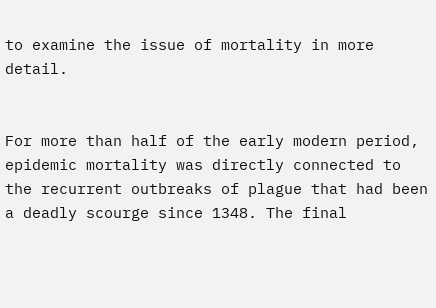to examine the issue of mortality in more detail.


For more than half of the early modern period, epidemic mortality was directly connected to the recurrent outbreaks of plague that had been a deadly scourge since 1348. The final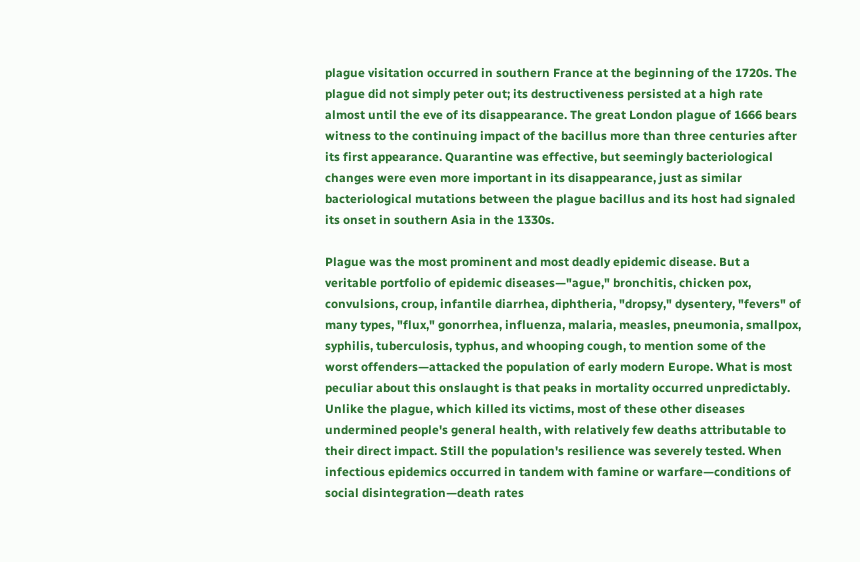plague visitation occurred in southern France at the beginning of the 1720s. The plague did not simply peter out; its destructiveness persisted at a high rate almost until the eve of its disappearance. The great London plague of 1666 bears witness to the continuing impact of the bacillus more than three centuries after its first appearance. Quarantine was effective, but seemingly bacteriological changes were even more important in its disappearance, just as similar bacteriological mutations between the plague bacillus and its host had signaled its onset in southern Asia in the 1330s.

Plague was the most prominent and most deadly epidemic disease. But a veritable portfolio of epidemic diseases—"ague," bronchitis, chicken pox, convulsions, croup, infantile diarrhea, diphtheria, "dropsy," dysentery, "fevers" of many types, "flux," gonorrhea, influenza, malaria, measles, pneumonia, smallpox, syphilis, tuberculosis, typhus, and whooping cough, to mention some of the worst offenders—attacked the population of early modern Europe. What is most peculiar about this onslaught is that peaks in mortality occurred unpredictably. Unlike the plague, which killed its victims, most of these other diseases undermined people's general health, with relatively few deaths attributable to their direct impact. Still the population's resilience was severely tested. When infectious epidemics occurred in tandem with famine or warfare—conditions of social disintegration—death rates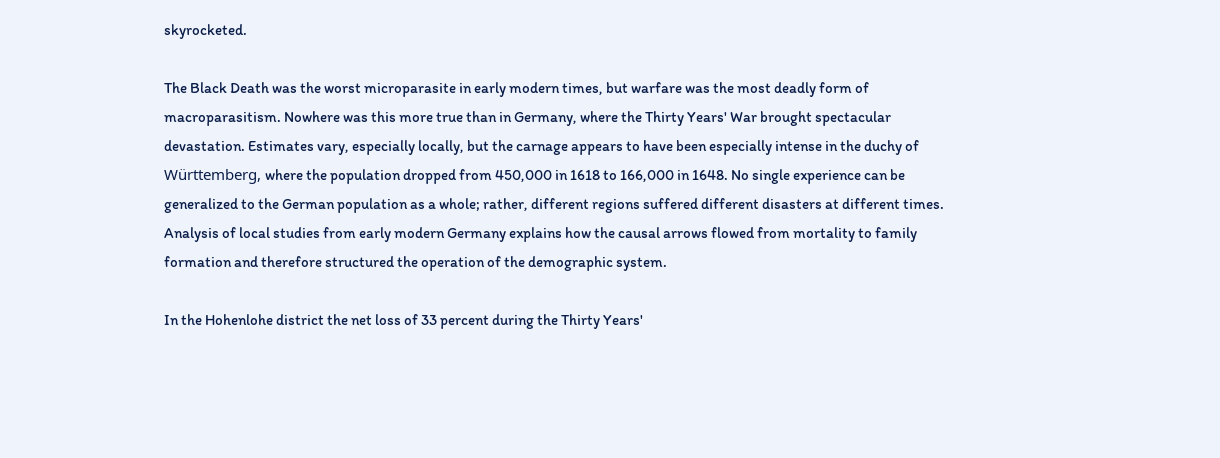skyrocketed.

The Black Death was the worst microparasite in early modern times, but warfare was the most deadly form of macroparasitism. Nowhere was this more true than in Germany, where the Thirty Years' War brought spectacular devastation. Estimates vary, especially locally, but the carnage appears to have been especially intense in the duchy of Württemberg, where the population dropped from 450,000 in 1618 to 166,000 in 1648. No single experience can be generalized to the German population as a whole; rather, different regions suffered different disasters at different times. Analysis of local studies from early modern Germany explains how the causal arrows flowed from mortality to family formation and therefore structured the operation of the demographic system.

In the Hohenlohe district the net loss of 33 percent during the Thirty Years'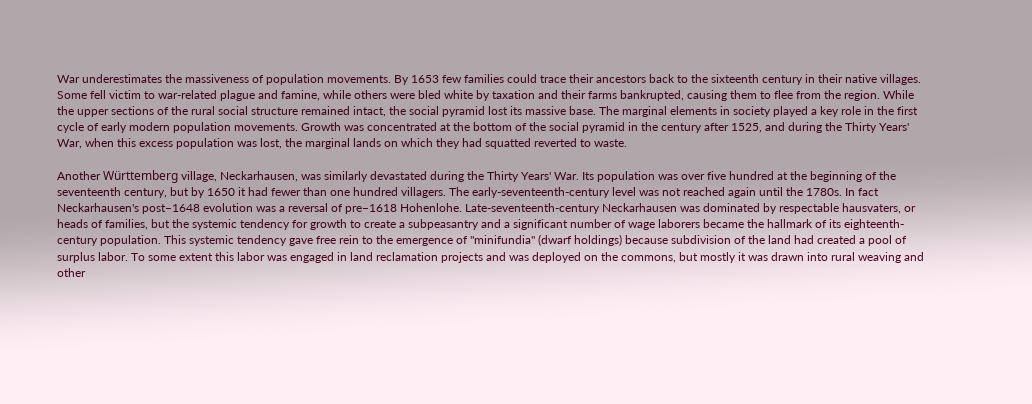War underestimates the massiveness of population movements. By 1653 few families could trace their ancestors back to the sixteenth century in their native villages. Some fell victim to war-related plague and famine, while others were bled white by taxation and their farms bankrupted, causing them to flee from the region. While the upper sections of the rural social structure remained intact, the social pyramid lost its massive base. The marginal elements in society played a key role in the first cycle of early modern population movements. Growth was concentrated at the bottom of the social pyramid in the century after 1525, and during the Thirty Years' War, when this excess population was lost, the marginal lands on which they had squatted reverted to waste.

Another Württemberg village, Neckarhausen, was similarly devastated during the Thirty Years' War. Its population was over five hundred at the beginning of the seventeenth century, but by 1650 it had fewer than one hundred villagers. The early-seventeenth-century level was not reached again until the 1780s. In fact Neckarhausen's post–1648 evolution was a reversal of pre–1618 Hohenlohe. Late-seventeenth-century Neckarhausen was dominated by respectable hausvaters, or heads of families, but the systemic tendency for growth to create a subpeasantry and a significant number of wage laborers became the hallmark of its eighteenth-century population. This systemic tendency gave free rein to the emergence of "minifundia" (dwarf holdings) because subdivision of the land had created a pool of surplus labor. To some extent this labor was engaged in land reclamation projects and was deployed on the commons, but mostly it was drawn into rural weaving and other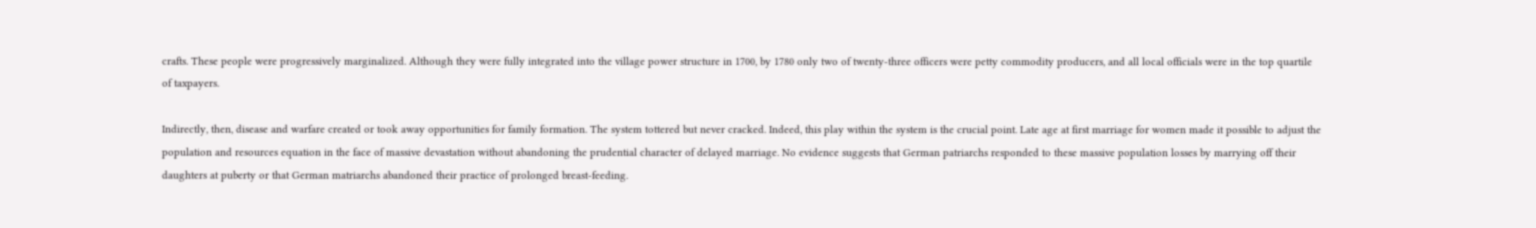crafts. These people were progressively marginalized. Although they were fully integrated into the village power structure in 1700, by 1780 only two of twenty-three officers were petty commodity producers, and all local officials were in the top quartile of taxpayers.

Indirectly, then, disease and warfare created or took away opportunities for family formation. The system tottered but never cracked. Indeed, this play within the system is the crucial point. Late age at first marriage for women made it possible to adjust the population and resources equation in the face of massive devastation without abandoning the prudential character of delayed marriage. No evidence suggests that German patriarchs responded to these massive population losses by marrying off their daughters at puberty or that German matriarchs abandoned their practice of prolonged breast-feeding.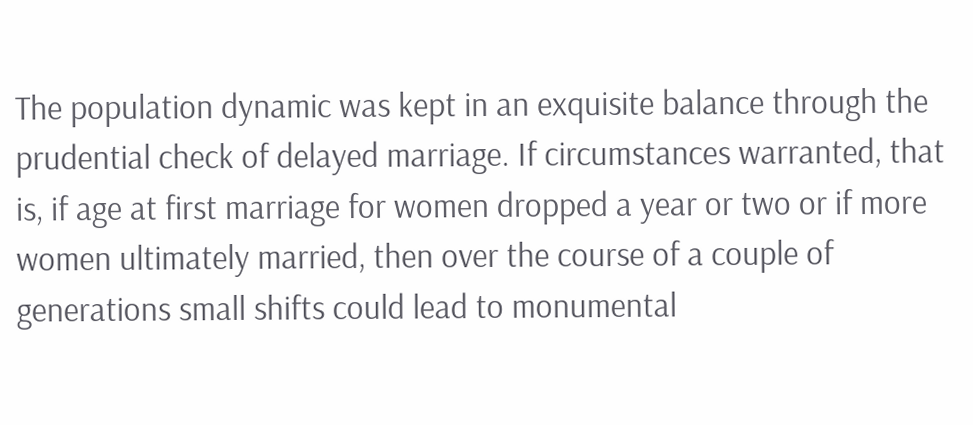The population dynamic was kept in an exquisite balance through the prudential check of delayed marriage. If circumstances warranted, that is, if age at first marriage for women dropped a year or two or if more women ultimately married, then over the course of a couple of generations small shifts could lead to monumental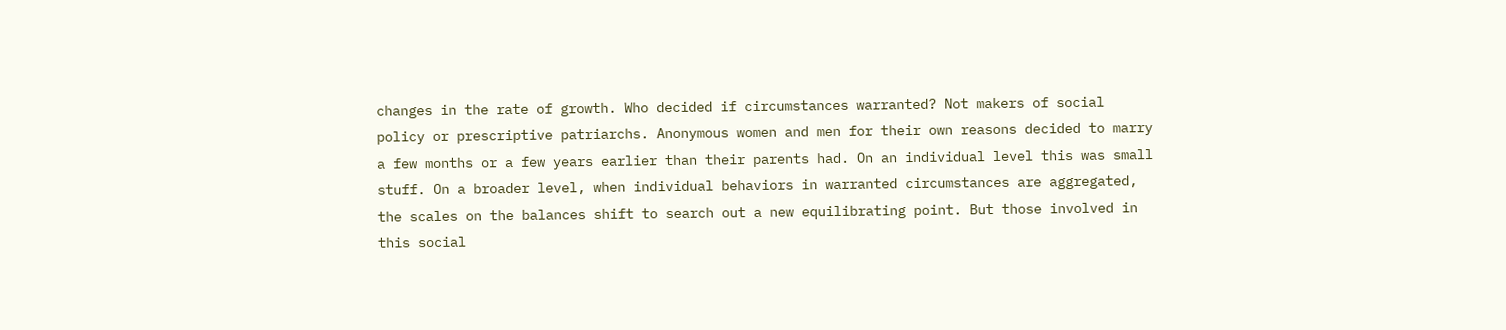changes in the rate of growth. Who decided if circumstances warranted? Not makers of social policy or prescriptive patriarchs. Anonymous women and men for their own reasons decided to marry a few months or a few years earlier than their parents had. On an individual level this was small stuff. On a broader level, when individual behaviors in warranted circumstances are aggregated, the scales on the balances shift to search out a new equilibrating point. But those involved in this social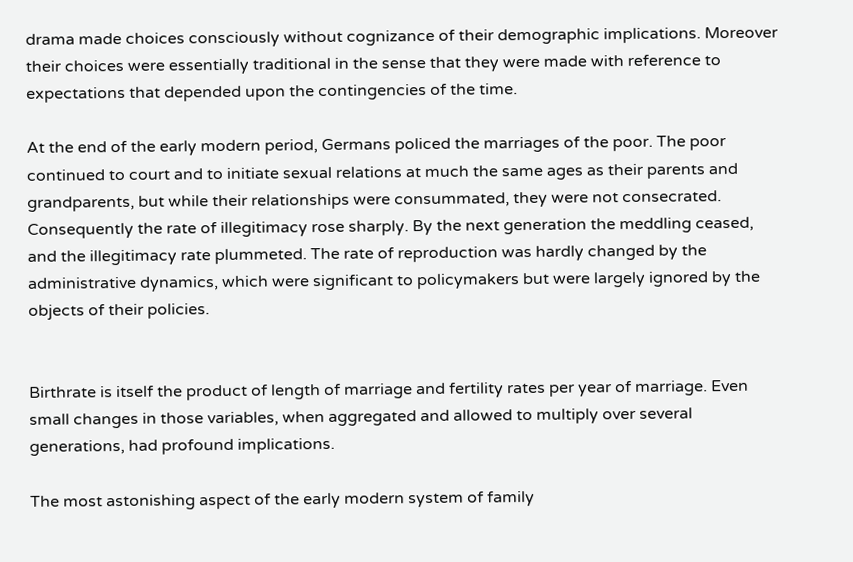drama made choices consciously without cognizance of their demographic implications. Moreover their choices were essentially traditional in the sense that they were made with reference to expectations that depended upon the contingencies of the time.

At the end of the early modern period, Germans policed the marriages of the poor. The poor continued to court and to initiate sexual relations at much the same ages as their parents and grandparents, but while their relationships were consummated, they were not consecrated. Consequently the rate of illegitimacy rose sharply. By the next generation the meddling ceased, and the illegitimacy rate plummeted. The rate of reproduction was hardly changed by the administrative dynamics, which were significant to policymakers but were largely ignored by the objects of their policies.


Birthrate is itself the product of length of marriage and fertility rates per year of marriage. Even small changes in those variables, when aggregated and allowed to multiply over several generations, had profound implications.

The most astonishing aspect of the early modern system of family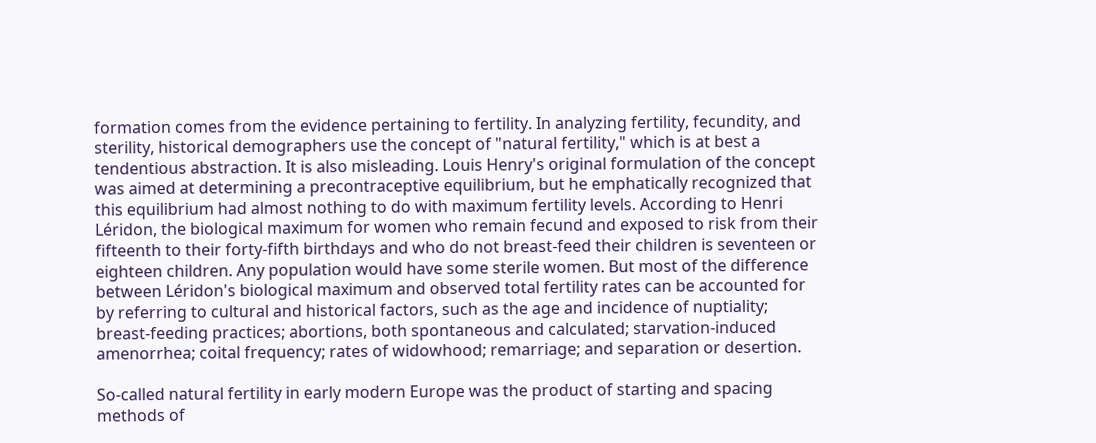formation comes from the evidence pertaining to fertility. In analyzing fertility, fecundity, and sterility, historical demographers use the concept of "natural fertility," which is at best a tendentious abstraction. It is also misleading. Louis Henry's original formulation of the concept was aimed at determining a precontraceptive equilibrium, but he emphatically recognized that this equilibrium had almost nothing to do with maximum fertility levels. According to Henri Léridon, the biological maximum for women who remain fecund and exposed to risk from their fifteenth to their forty-fifth birthdays and who do not breast-feed their children is seventeen or eighteen children. Any population would have some sterile women. But most of the difference between Léridon's biological maximum and observed total fertility rates can be accounted for by referring to cultural and historical factors, such as the age and incidence of nuptiality; breast-feeding practices; abortions, both spontaneous and calculated; starvation-induced amenorrhea; coital frequency; rates of widowhood; remarriage; and separation or desertion.

So-called natural fertility in early modern Europe was the product of starting and spacing methods of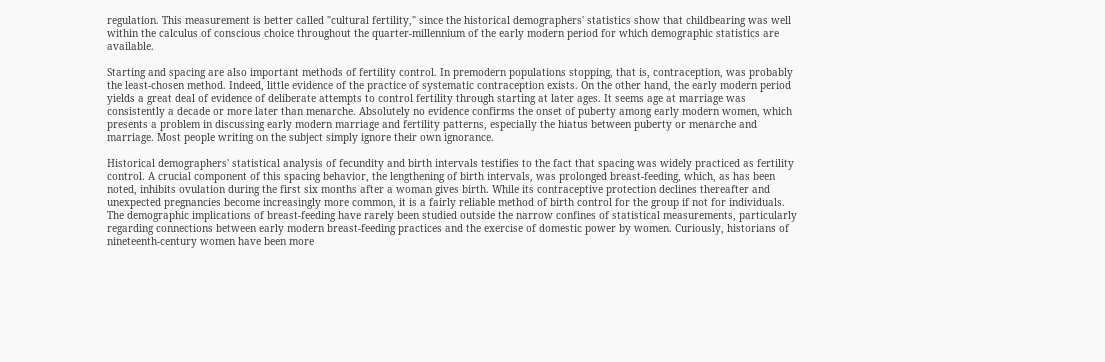regulation. This measurement is better called "cultural fertility," since the historical demographers' statistics show that childbearing was well within the calculus of conscious choice throughout the quarter-millennium of the early modern period for which demographic statistics are available.

Starting and spacing are also important methods of fertility control. In premodern populations stopping, that is, contraception, was probably the least-chosen method. Indeed, little evidence of the practice of systematic contraception exists. On the other hand, the early modern period yields a great deal of evidence of deliberate attempts to control fertility through starting at later ages. It seems age at marriage was consistently a decade or more later than menarche. Absolutely no evidence confirms the onset of puberty among early modern women, which presents a problem in discussing early modern marriage and fertility patterns, especially the hiatus between puberty or menarche and marriage. Most people writing on the subject simply ignore their own ignorance.

Historical demographers' statistical analysis of fecundity and birth intervals testifies to the fact that spacing was widely practiced as fertility control. A crucial component of this spacing behavior, the lengthening of birth intervals, was prolonged breast-feeding, which, as has been noted, inhibits ovulation during the first six months after a woman gives birth. While its contraceptive protection declines thereafter and unexpected pregnancies become increasingly more common, it is a fairly reliable method of birth control for the group if not for individuals. The demographic implications of breast-feeding have rarely been studied outside the narrow confines of statistical measurements, particularly regarding connections between early modern breast-feeding practices and the exercise of domestic power by women. Curiously, historians of nineteenth-century women have been more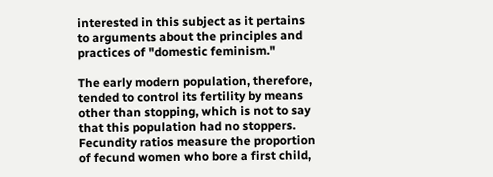interested in this subject as it pertains to arguments about the principles and practices of "domestic feminism."

The early modern population, therefore, tended to control its fertility by means other than stopping, which is not to say that this population had no stoppers. Fecundity ratios measure the proportion of fecund women who bore a first child,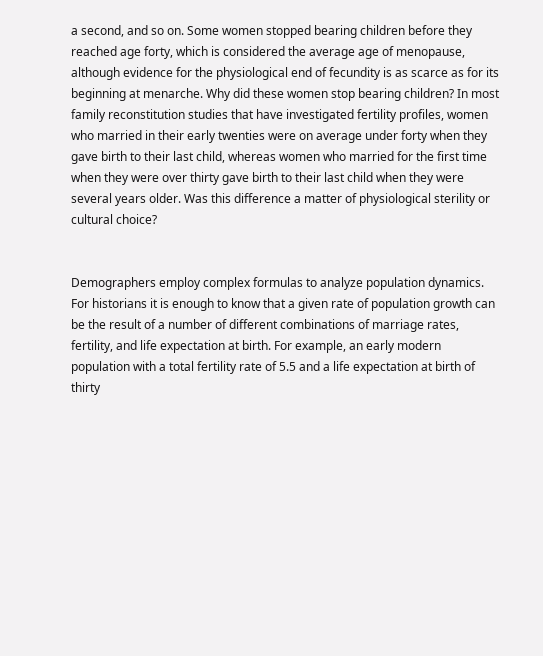a second, and so on. Some women stopped bearing children before they reached age forty, which is considered the average age of menopause, although evidence for the physiological end of fecundity is as scarce as for its beginning at menarche. Why did these women stop bearing children? In most family reconstitution studies that have investigated fertility profiles, women who married in their early twenties were on average under forty when they gave birth to their last child, whereas women who married for the first time when they were over thirty gave birth to their last child when they were several years older. Was this difference a matter of physiological sterility or cultural choice?


Demographers employ complex formulas to analyze population dynamics. For historians it is enough to know that a given rate of population growth can be the result of a number of different combinations of marriage rates, fertility, and life expectation at birth. For example, an early modern population with a total fertility rate of 5.5 and a life expectation at birth of thirty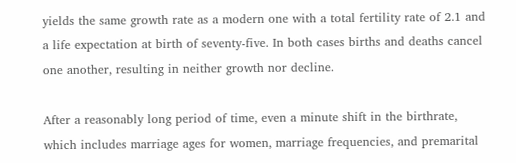yields the same growth rate as a modern one with a total fertility rate of 2.1 and a life expectation at birth of seventy-five. In both cases births and deaths cancel one another, resulting in neither growth nor decline.

After a reasonably long period of time, even a minute shift in the birthrate, which includes marriage ages for women, marriage frequencies, and premarital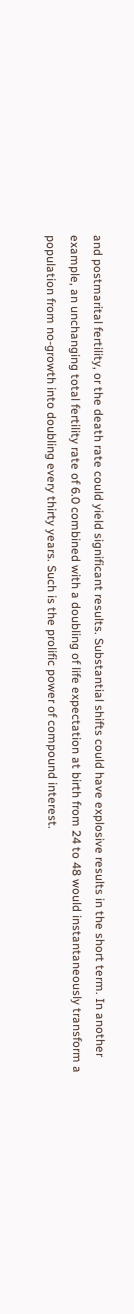and postmarital fertility, or the death rate could yield significant results. Substantial shifts could have explosive results in the short term. In another example, an unchanging total fertility rate of 6.0 combined with a doubling of life expectation at birth from 24 to 48 would instantaneously transform a population from no-growth into doubling every thirty years. Such is the prolific power of compound interest.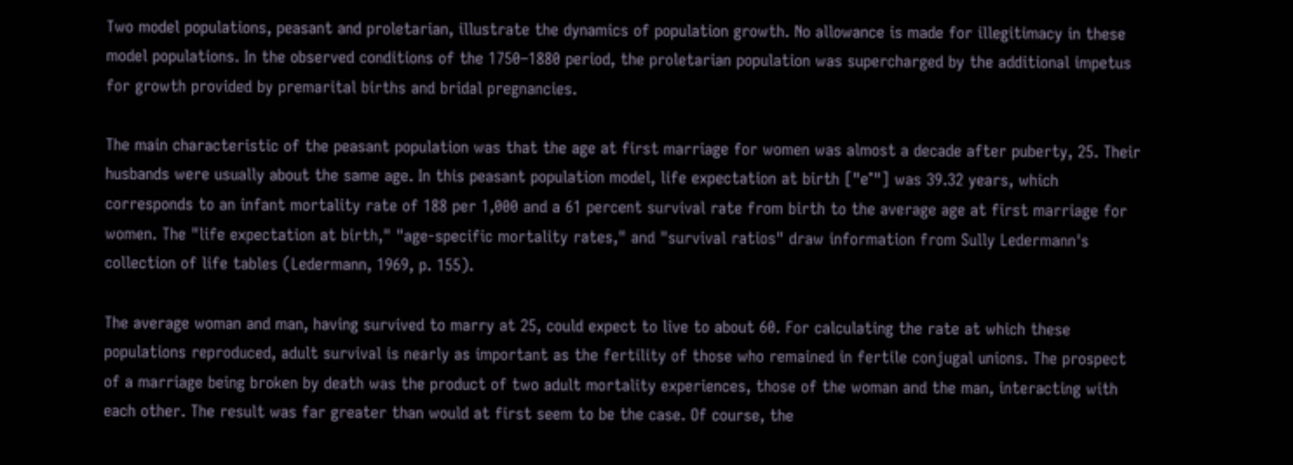Two model populations, peasant and proletarian, illustrate the dynamics of population growth. No allowance is made for illegitimacy in these model populations. In the observed conditions of the 1750–1880 period, the proletarian population was supercharged by the additional impetus for growth provided by premarital births and bridal pregnancies.

The main characteristic of the peasant population was that the age at first marriage for women was almost a decade after puberty, 25. Their husbands were usually about the same age. In this peasant population model, life expectation at birth ["e°"] was 39.32 years, which corresponds to an infant mortality rate of 188 per 1,000 and a 61 percent survival rate from birth to the average age at first marriage for women. The "life expectation at birth," "age-specific mortality rates," and "survival ratios" draw information from Sully Ledermann's collection of life tables (Ledermann, 1969, p. 155).

The average woman and man, having survived to marry at 25, could expect to live to about 60. For calculating the rate at which these populations reproduced, adult survival is nearly as important as the fertility of those who remained in fertile conjugal unions. The prospect of a marriage being broken by death was the product of two adult mortality experiences, those of the woman and the man, interacting with each other. The result was far greater than would at first seem to be the case. Of course, the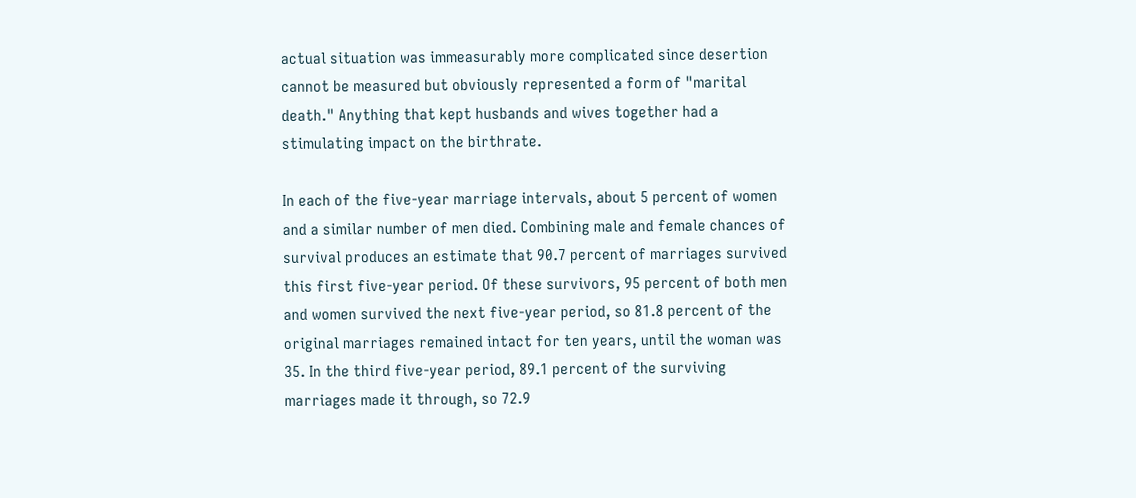actual situation was immeasurably more complicated since desertion cannot be measured but obviously represented a form of "marital death." Anything that kept husbands and wives together had a stimulating impact on the birthrate.

In each of the five-year marriage intervals, about 5 percent of women and a similar number of men died. Combining male and female chances of survival produces an estimate that 90.7 percent of marriages survived this first five-year period. Of these survivors, 95 percent of both men and women survived the next five-year period, so 81.8 percent of the original marriages remained intact for ten years, until the woman was 35. In the third five-year period, 89.1 percent of the surviving marriages made it through, so 72.9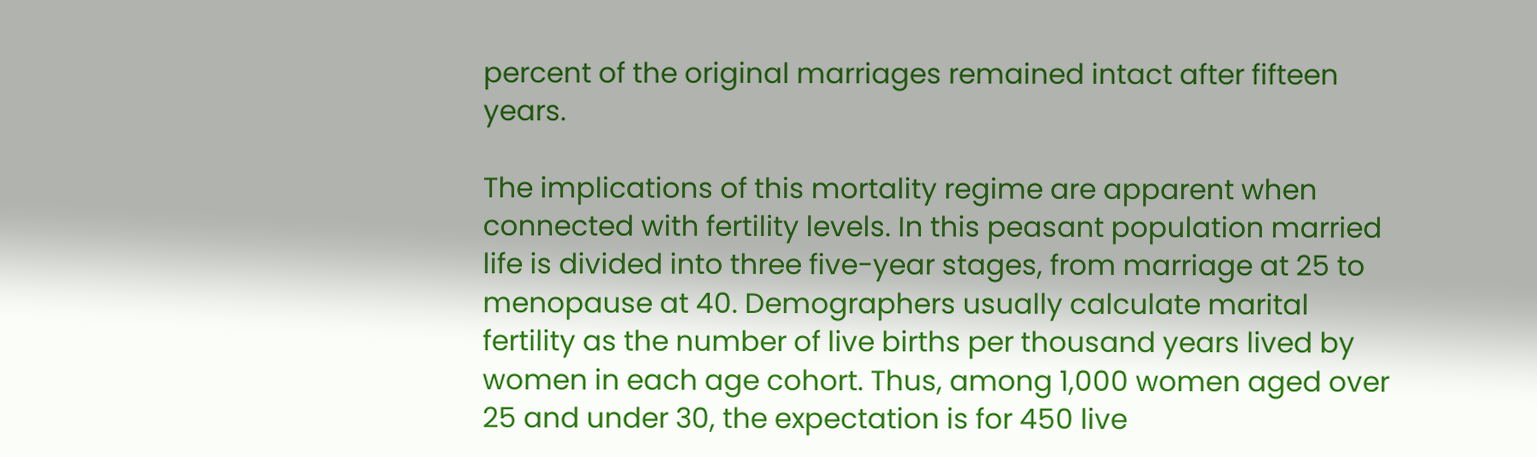percent of the original marriages remained intact after fifteen years.

The implications of this mortality regime are apparent when connected with fertility levels. In this peasant population married life is divided into three five-year stages, from marriage at 25 to menopause at 40. Demographers usually calculate marital fertility as the number of live births per thousand years lived by women in each age cohort. Thus, among 1,000 women aged over 25 and under 30, the expectation is for 450 live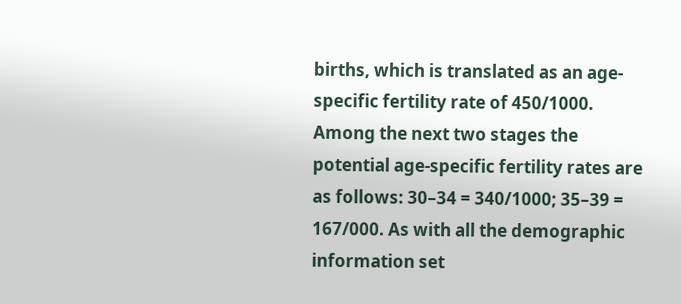births, which is translated as an age-specific fertility rate of 450/1000. Among the next two stages the potential age-specific fertility rates are as follows: 30–34 = 340/1000; 35–39 = 167/000. As with all the demographic information set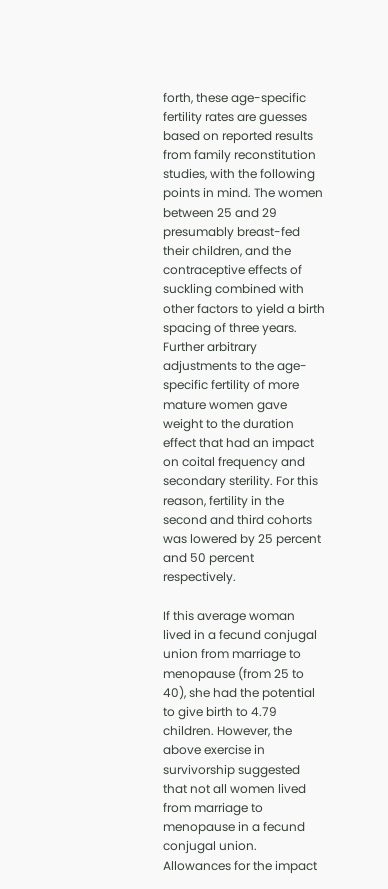forth, these age-specific fertility rates are guesses based on reported results from family reconstitution studies, with the following points in mind. The women between 25 and 29 presumably breast-fed their children, and the contraceptive effects of suckling combined with other factors to yield a birth spacing of three years. Further arbitrary adjustments to the age-specific fertility of more mature women gave weight to the duration effect that had an impact on coital frequency and secondary sterility. For this reason, fertility in the second and third cohorts was lowered by 25 percent and 50 percent respectively.

If this average woman lived in a fecund conjugal union from marriage to menopause (from 25 to 40), she had the potential to give birth to 4.79 children. However, the above exercise in survivorship suggested that not all women lived from marriage to menopause in a fecund conjugal union. Allowances for the impact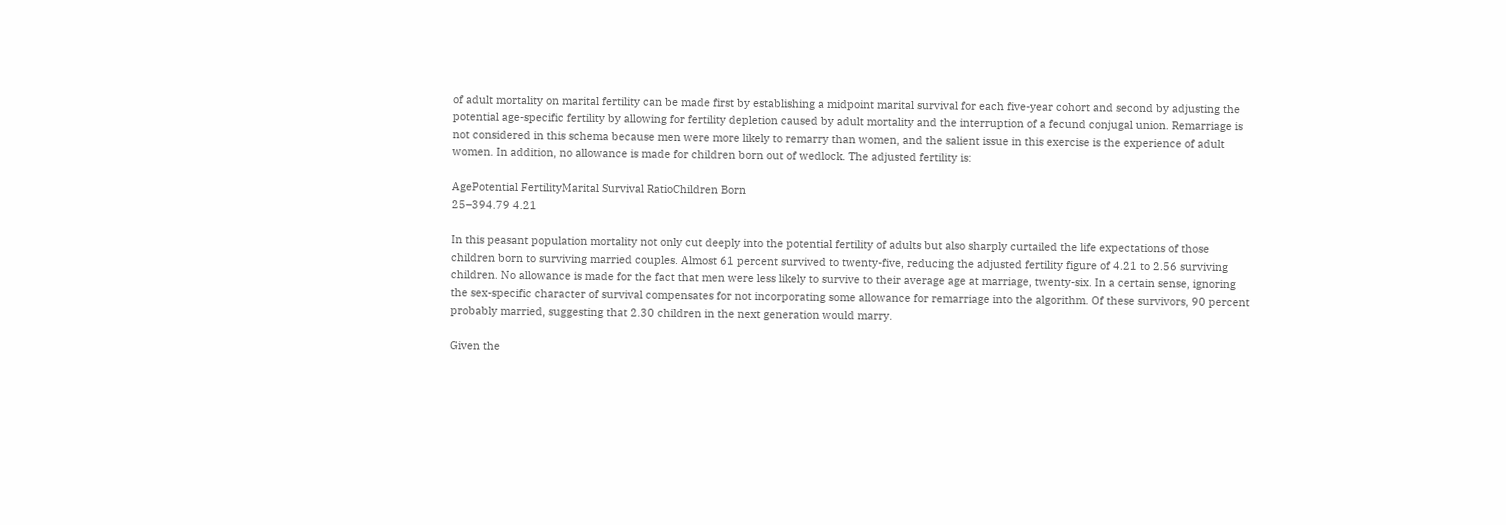of adult mortality on marital fertility can be made first by establishing a midpoint marital survival for each five-year cohort and second by adjusting the potential age-specific fertility by allowing for fertility depletion caused by adult mortality and the interruption of a fecund conjugal union. Remarriage is not considered in this schema because men were more likely to remarry than women, and the salient issue in this exercise is the experience of adult women. In addition, no allowance is made for children born out of wedlock. The adjusted fertility is:

AgePotential FertilityMarital Survival RatioChildren Born
25–394.79 4.21

In this peasant population mortality not only cut deeply into the potential fertility of adults but also sharply curtailed the life expectations of those children born to surviving married couples. Almost 61 percent survived to twenty-five, reducing the adjusted fertility figure of 4.21 to 2.56 surviving children. No allowance is made for the fact that men were less likely to survive to their average age at marriage, twenty-six. In a certain sense, ignoring the sex-specific character of survival compensates for not incorporating some allowance for remarriage into the algorithm. Of these survivors, 90 percent probably married, suggesting that 2.30 children in the next generation would marry.

Given the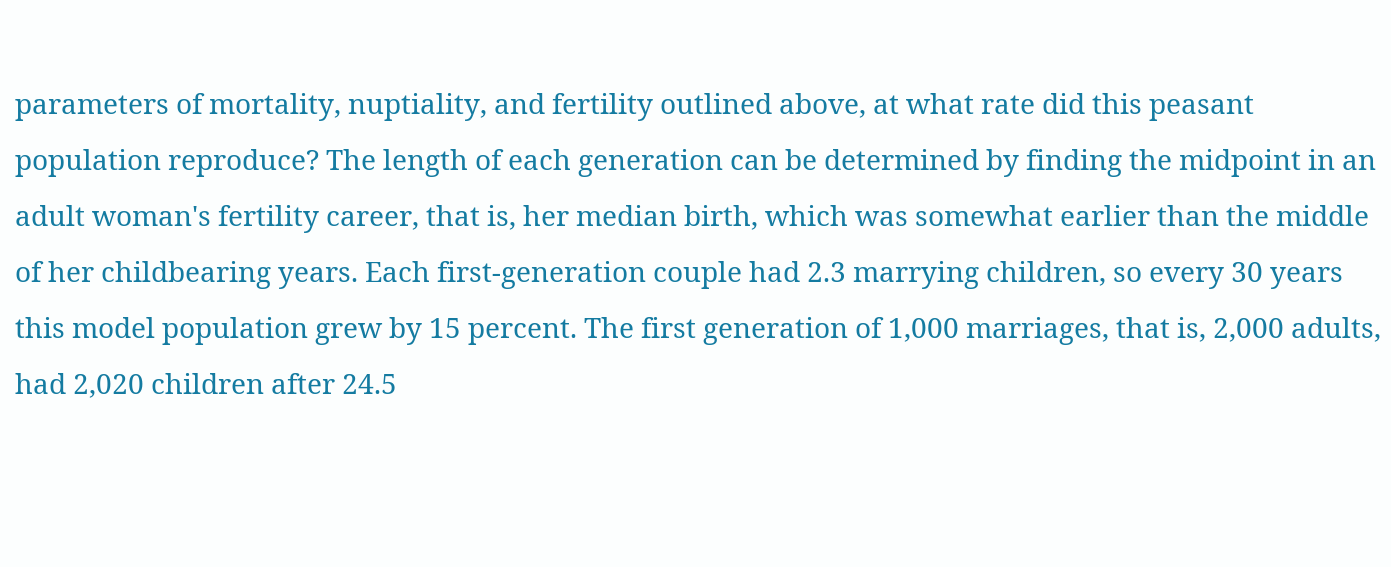parameters of mortality, nuptiality, and fertility outlined above, at what rate did this peasant population reproduce? The length of each generation can be determined by finding the midpoint in an adult woman's fertility career, that is, her median birth, which was somewhat earlier than the middle of her childbearing years. Each first-generation couple had 2.3 marrying children, so every 30 years this model population grew by 15 percent. The first generation of 1,000 marriages, that is, 2,000 adults, had 2,020 children after 24.5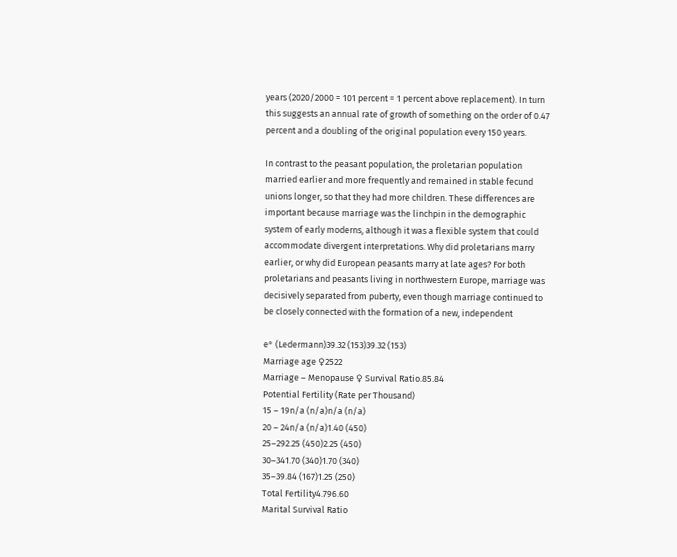years (2020/2000 = 101 percent = 1 percent above replacement). In turn this suggests an annual rate of growth of something on the order of 0.47 percent and a doubling of the original population every 150 years.

In contrast to the peasant population, the proletarian population married earlier and more frequently and remained in stable fecund unions longer, so that they had more children. These differences are important because marriage was the linchpin in the demographic system of early moderns, although it was a flexible system that could accommodate divergent interpretations. Why did proletarians marry earlier, or why did European peasants marry at late ages? For both proletarians and peasants living in northwestern Europe, marriage was decisively separated from puberty, even though marriage continued to be closely connected with the formation of a new, independent

e° (Ledermann)39.32 (153)39.32 (153)
Marriage age ♀2522
Marriage – Menopause ♀ Survival Ratio.85.84
Potential Fertility (Rate per Thousand)
15 – 19n/a (n/a)n/a (n/a)
20 – 24n/a (n/a)1.40 (450)
25–292.25 (450)2.25 (450)
30–341.70 (340)1.70 (340)
35–39.84 (167)1.25 (250)
Total Fertility4.796.60
Marital Survival Ratio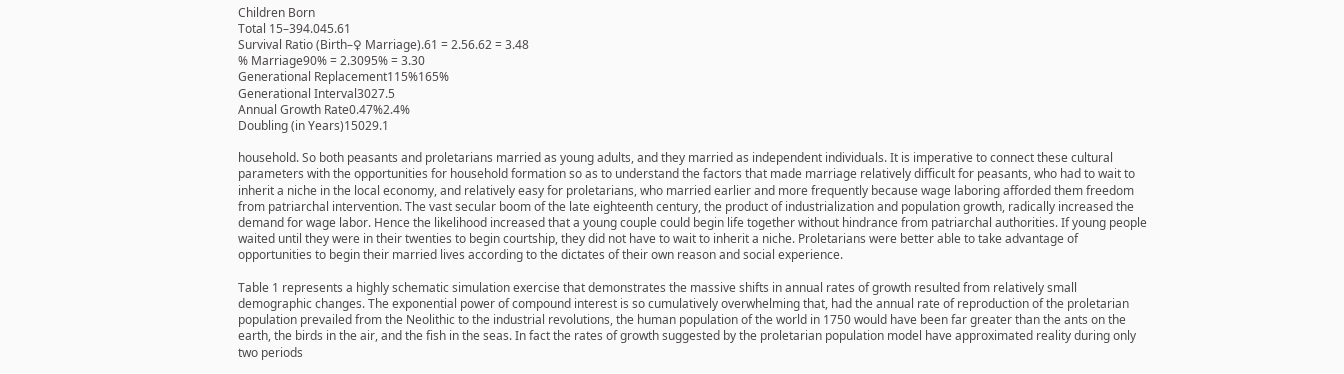Children Born
Total 15–394.045.61
Survival Ratio (Birth–♀ Marriage).61 = 2.56.62 = 3.48
% Marriage90% = 2.3095% = 3.30
Generational Replacement115%165%
Generational Interval3027.5
Annual Growth Rate0.47%2.4%
Doubling (in Years)15029.1

household. So both peasants and proletarians married as young adults, and they married as independent individuals. It is imperative to connect these cultural parameters with the opportunities for household formation so as to understand the factors that made marriage relatively difficult for peasants, who had to wait to inherit a niche in the local economy, and relatively easy for proletarians, who married earlier and more frequently because wage laboring afforded them freedom from patriarchal intervention. The vast secular boom of the late eighteenth century, the product of industrialization and population growth, radically increased the demand for wage labor. Hence the likelihood increased that a young couple could begin life together without hindrance from patriarchal authorities. If young people waited until they were in their twenties to begin courtship, they did not have to wait to inherit a niche. Proletarians were better able to take advantage of opportunities to begin their married lives according to the dictates of their own reason and social experience.

Table 1 represents a highly schematic simulation exercise that demonstrates the massive shifts in annual rates of growth resulted from relatively small demographic changes. The exponential power of compound interest is so cumulatively overwhelming that, had the annual rate of reproduction of the proletarian population prevailed from the Neolithic to the industrial revolutions, the human population of the world in 1750 would have been far greater than the ants on the earth, the birds in the air, and the fish in the seas. In fact the rates of growth suggested by the proletarian population model have approximated reality during only two periods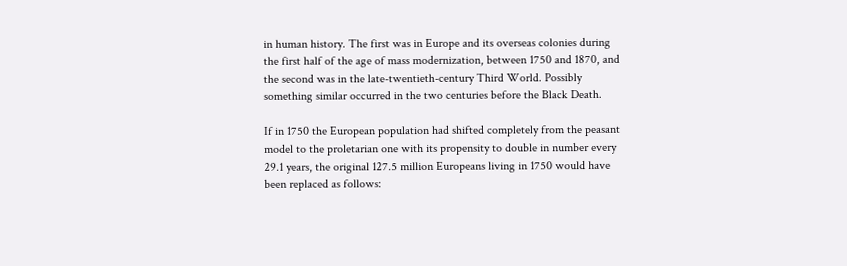in human history. The first was in Europe and its overseas colonies during the first half of the age of mass modernization, between 1750 and 1870, and the second was in the late-twentieth-century Third World. Possibly something similar occurred in the two centuries before the Black Death.

If in 1750 the European population had shifted completely from the peasant model to the proletarian one with its propensity to double in number every 29.1 years, the original 127.5 million Europeans living in 1750 would have been replaced as follows: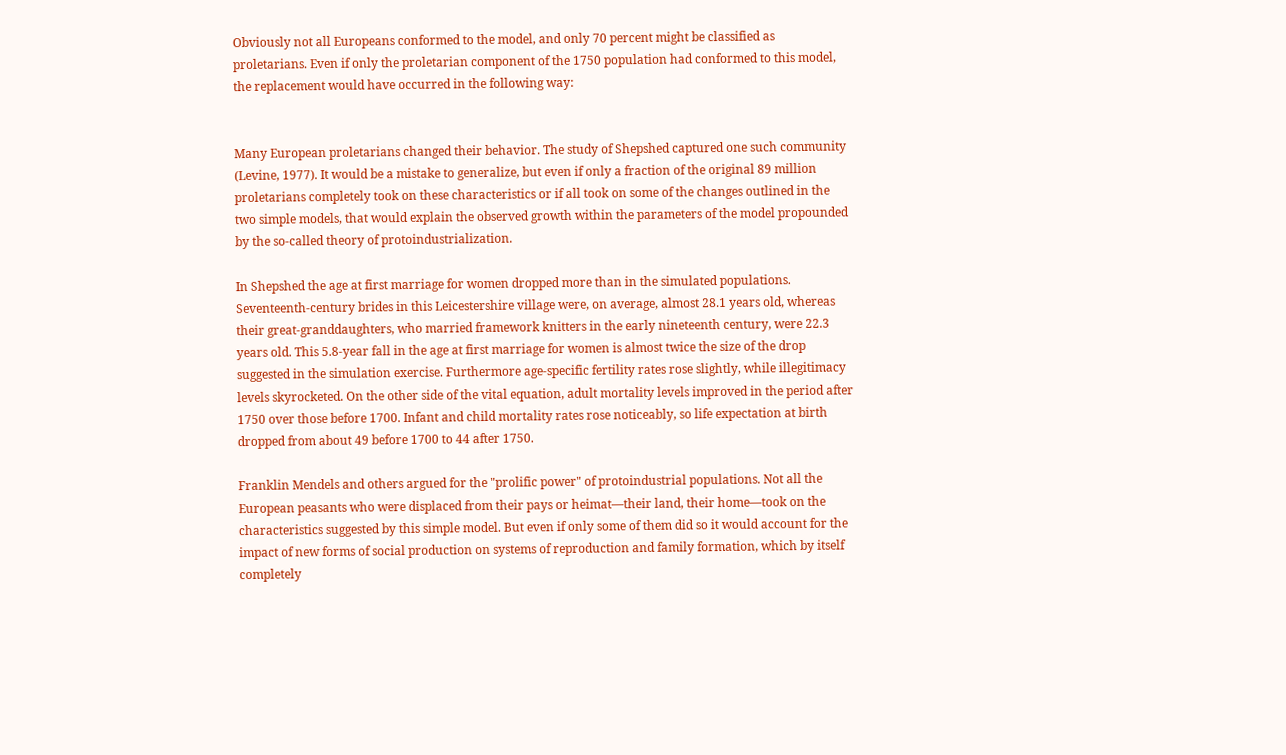Obviously not all Europeans conformed to the model, and only 70 percent might be classified as proletarians. Even if only the proletarian component of the 1750 population had conformed to this model, the replacement would have occurred in the following way:


Many European proletarians changed their behavior. The study of Shepshed captured one such community (Levine, 1977). It would be a mistake to generalize, but even if only a fraction of the original 89 million proletarians completely took on these characteristics or if all took on some of the changes outlined in the two simple models, that would explain the observed growth within the parameters of the model propounded by the so-called theory of protoindustrialization.

In Shepshed the age at first marriage for women dropped more than in the simulated populations. Seventeenth-century brides in this Leicestershire village were, on average, almost 28.1 years old, whereas their great-granddaughters, who married framework knitters in the early nineteenth century, were 22.3 years old. This 5.8-year fall in the age at first marriage for women is almost twice the size of the drop suggested in the simulation exercise. Furthermore age-specific fertility rates rose slightly, while illegitimacy levels skyrocketed. On the other side of the vital equation, adult mortality levels improved in the period after 1750 over those before 1700. Infant and child mortality rates rose noticeably, so life expectation at birth dropped from about 49 before 1700 to 44 after 1750.

Franklin Mendels and others argued for the "prolific power" of protoindustrial populations. Not all the European peasants who were displaced from their pays or heimat—their land, their home—took on the characteristics suggested by this simple model. But even if only some of them did so it would account for the impact of new forms of social production on systems of reproduction and family formation, which by itself completely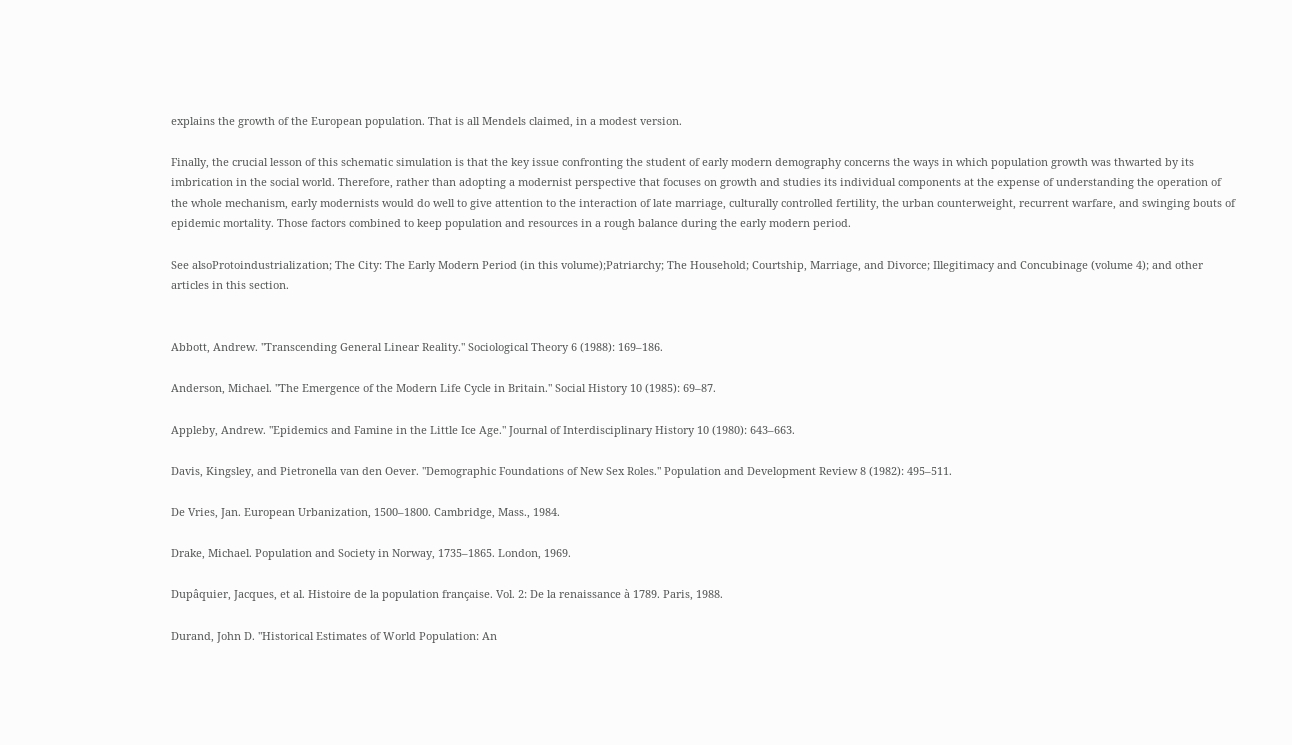explains the growth of the European population. That is all Mendels claimed, in a modest version.

Finally, the crucial lesson of this schematic simulation is that the key issue confronting the student of early modern demography concerns the ways in which population growth was thwarted by its imbrication in the social world. Therefore, rather than adopting a modernist perspective that focuses on growth and studies its individual components at the expense of understanding the operation of the whole mechanism, early modernists would do well to give attention to the interaction of late marriage, culturally controlled fertility, the urban counterweight, recurrent warfare, and swinging bouts of epidemic mortality. Those factors combined to keep population and resources in a rough balance during the early modern period.

See alsoProtoindustrialization; The City: The Early Modern Period (in this volume);Patriarchy; The Household; Courtship, Marriage, and Divorce; Illegitimacy and Concubinage (volume 4); and other articles in this section.


Abbott, Andrew. "Transcending General Linear Reality." Sociological Theory 6 (1988): 169–186.

Anderson, Michael. "The Emergence of the Modern Life Cycle in Britain." Social History 10 (1985): 69–87.

Appleby, Andrew. "Epidemics and Famine in the Little Ice Age." Journal of Interdisciplinary History 10 (1980): 643–663.

Davis, Kingsley, and Pietronella van den Oever. "Demographic Foundations of New Sex Roles." Population and Development Review 8 (1982): 495–511.

De Vries, Jan. European Urbanization, 1500–1800. Cambridge, Mass., 1984.

Drake, Michael. Population and Society in Norway, 1735–1865. London, 1969.

Dupâquier, Jacques, et al. Histoire de la population française. Vol. 2: De la renaissance à 1789. Paris, 1988.

Durand, John D. "Historical Estimates of World Population: An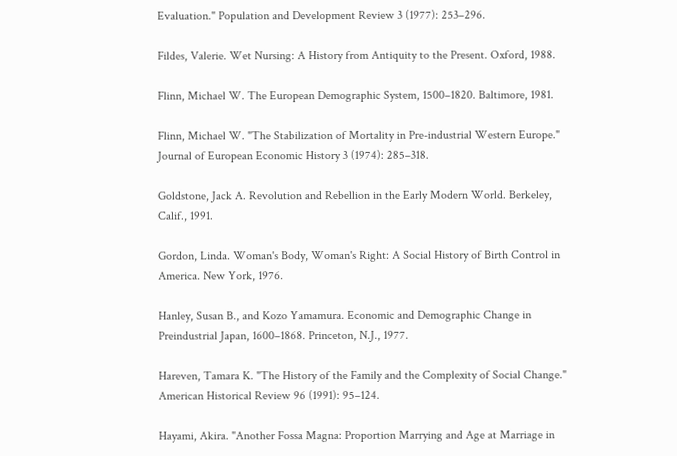Evaluation." Population and Development Review 3 (1977): 253–296.

Fildes, Valerie. Wet Nursing: A History from Antiquity to the Present. Oxford, 1988.

Flinn, Michael W. The European Demographic System, 1500–1820. Baltimore, 1981.

Flinn, Michael W. "The Stabilization of Mortality in Pre-industrial Western Europe." Journal of European Economic History 3 (1974): 285–318.

Goldstone, Jack A. Revolution and Rebellion in the Early Modern World. Berkeley, Calif., 1991.

Gordon, Linda. Woman's Body, Woman's Right: A Social History of Birth Control in America. New York, 1976.

Hanley, Susan B., and Kozo Yamamura. Economic and Demographic Change in Preindustrial Japan, 1600–1868. Princeton, N.J., 1977.

Hareven, Tamara K. "The History of the Family and the Complexity of Social Change." American Historical Review 96 (1991): 95–124.

Hayami, Akira. "Another Fossa Magna: Proportion Marrying and Age at Marriage in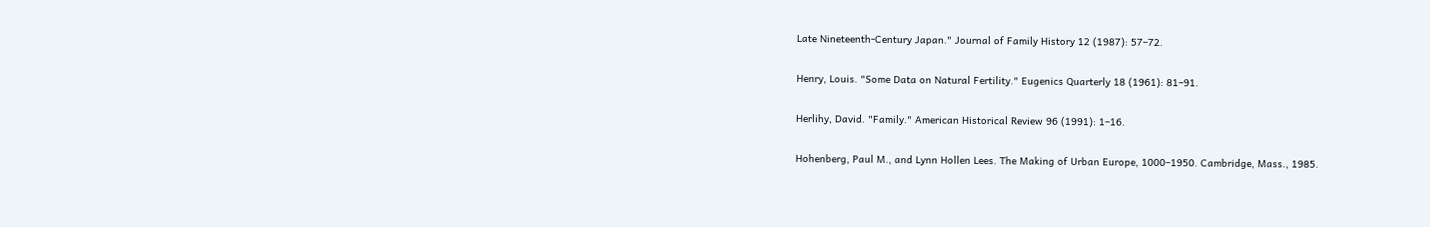Late Nineteenth-Century Japan." Journal of Family History 12 (1987): 57–72.

Henry, Louis. "Some Data on Natural Fertility." Eugenics Quarterly 18 (1961): 81–91.

Herlihy, David. "Family." American Historical Review 96 (1991): 1–16.

Hohenberg, Paul M., and Lynn Hollen Lees. The Making of Urban Europe, 1000–1950. Cambridge, Mass., 1985.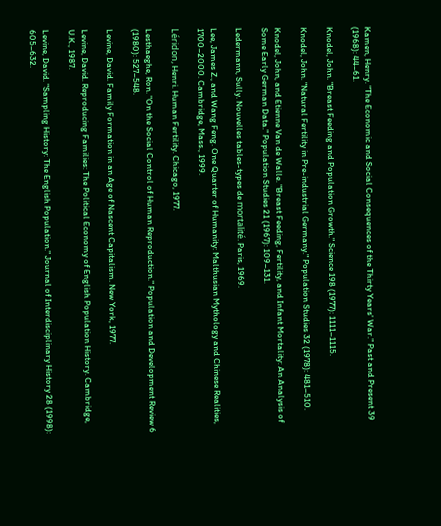Kamen, Henry. "The Economic and Social Consequences of the Thirty Years' War." Past and Present 39 (1968): 44–61.

Knodel, John. "Breast Feeding and Population Growth." Science 198 (1977): 1111–1115.

Knodel, John. "Natural Fertility in Pre-industrial Germany." Population Studies 32 (1978): 481–510.

Knodel, John, and Etienne Van de Walle. "Breast Feeding, Fertility, and Infant Mortality: An Analysis of Some Early German Data." Population Studies 21 (1967): 109–131.

Ledermann, Sully. Nouvelles tables-types de mortalité. Paris, 1969.

Lee, James Z., and Wang Feng. One Quarter of Humanity: Malthusian Mythology and Chinese Realities, 1700–2000. Cambridge, Mass., 1999.

Léridon, Henri. Human Fertility. Chicago, 1977.

Lesthaeghe, Ron. "On the Social Control of Human Reproduction." Population and Development Review 6 (1980): 527–548.

Levine, David. Family Formation in an Age of Nascent Capitalism. New York, 1977.

Levine, David. Reproducing Families: The Political Economy of English Population History. Cambridge, U.K., 1987.

Levine, David. "Sampling History: The English Population." Journal of Interdisciplinary History 28 (1998): 605–632.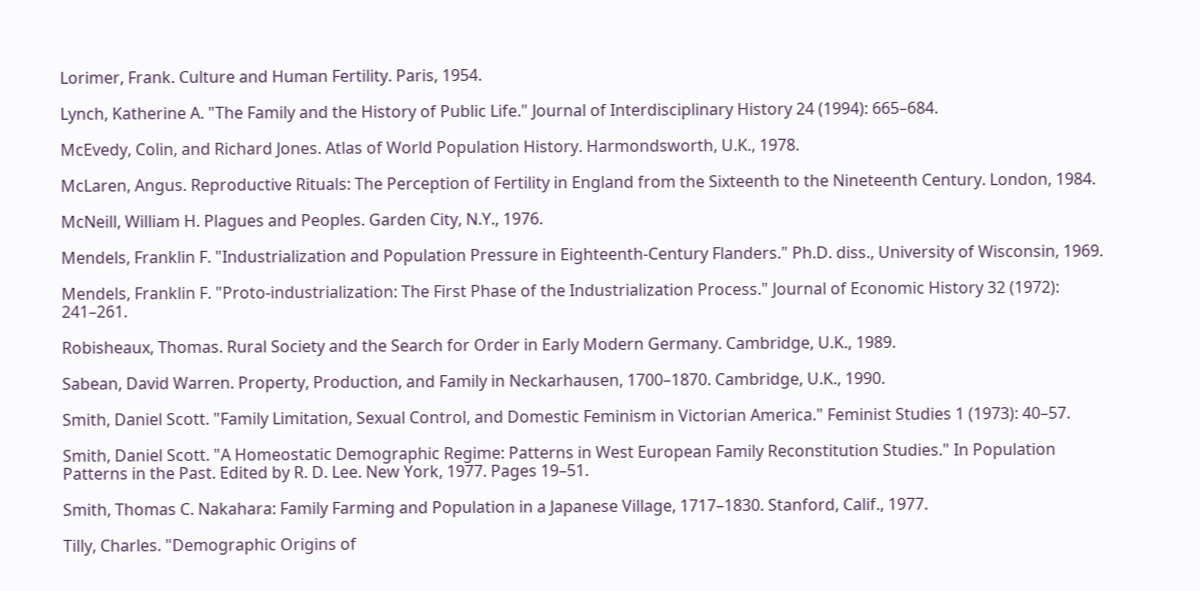Lorimer, Frank. Culture and Human Fertility. Paris, 1954.

Lynch, Katherine A. "The Family and the History of Public Life." Journal of Interdisciplinary History 24 (1994): 665–684.

McEvedy, Colin, and Richard Jones. Atlas of World Population History. Harmondsworth, U.K., 1978.

McLaren, Angus. Reproductive Rituals: The Perception of Fertility in England from the Sixteenth to the Nineteenth Century. London, 1984.

McNeill, William H. Plagues and Peoples. Garden City, N.Y., 1976.

Mendels, Franklin F. "Industrialization and Population Pressure in Eighteenth-Century Flanders." Ph.D. diss., University of Wisconsin, 1969.

Mendels, Franklin F. "Proto-industrialization: The First Phase of the Industrialization Process." Journal of Economic History 32 (1972): 241–261.

Robisheaux, Thomas. Rural Society and the Search for Order in Early Modern Germany. Cambridge, U.K., 1989.

Sabean, David Warren. Property, Production, and Family in Neckarhausen, 1700–1870. Cambridge, U.K., 1990.

Smith, Daniel Scott. "Family Limitation, Sexual Control, and Domestic Feminism in Victorian America." Feminist Studies 1 (1973): 40–57.

Smith, Daniel Scott. "A Homeostatic Demographic Regime: Patterns in West European Family Reconstitution Studies." In Population Patterns in the Past. Edited by R. D. Lee. New York, 1977. Pages 19–51.

Smith, Thomas C. Nakahara: Family Farming and Population in a Japanese Village, 1717–1830. Stanford, Calif., 1977.

Tilly, Charles. "Demographic Origins of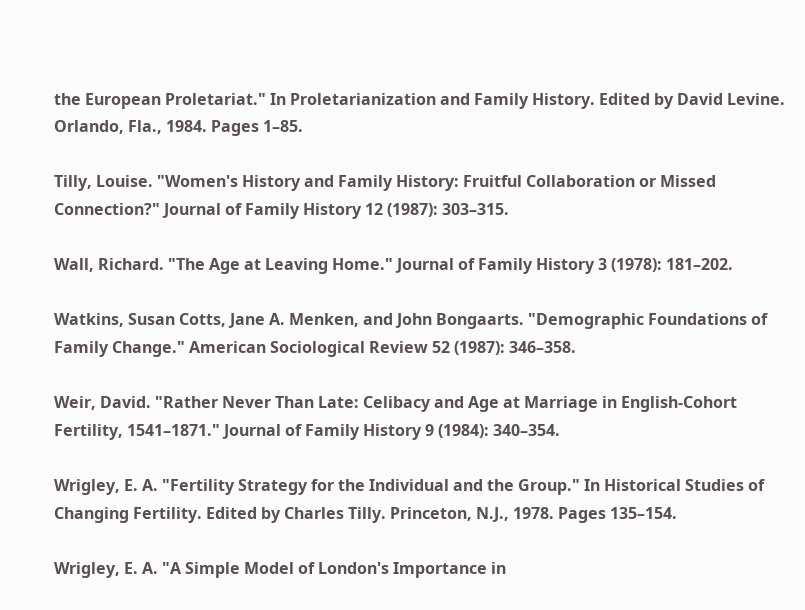the European Proletariat." In Proletarianization and Family History. Edited by David Levine. Orlando, Fla., 1984. Pages 1–85.

Tilly, Louise. "Women's History and Family History: Fruitful Collaboration or Missed Connection?" Journal of Family History 12 (1987): 303–315.

Wall, Richard. "The Age at Leaving Home." Journal of Family History 3 (1978): 181–202.

Watkins, Susan Cotts, Jane A. Menken, and John Bongaarts. "Demographic Foundations of Family Change." American Sociological Review 52 (1987): 346–358.

Weir, David. "Rather Never Than Late: Celibacy and Age at Marriage in English-Cohort Fertility, 1541–1871." Journal of Family History 9 (1984): 340–354.

Wrigley, E. A. "Fertility Strategy for the Individual and the Group." In Historical Studies of Changing Fertility. Edited by Charles Tilly. Princeton, N.J., 1978. Pages 135–154.

Wrigley, E. A. "A Simple Model of London's Importance in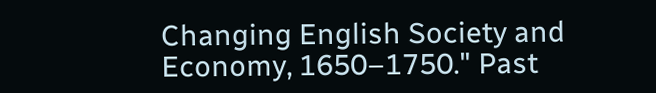Changing English Society and Economy, 1650–1750." Past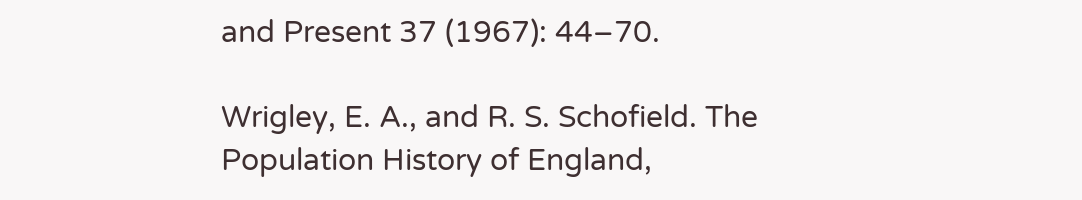and Present 37 (1967): 44–70.

Wrigley, E. A., and R. S. Schofield. The Population History of England,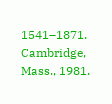1541–1871. Cambridge, Mass., 1981.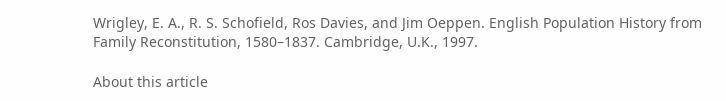Wrigley, E. A., R. S. Schofield, Ros Davies, and Jim Oeppen. English Population History from Family Reconstitution, 1580–1837. Cambridge, U.K., 1997.

About this article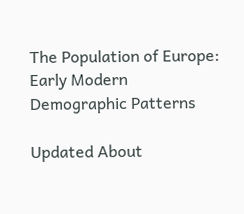The Population of Europe: Early Modern Demographic Patterns

Updated About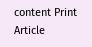content Print Article